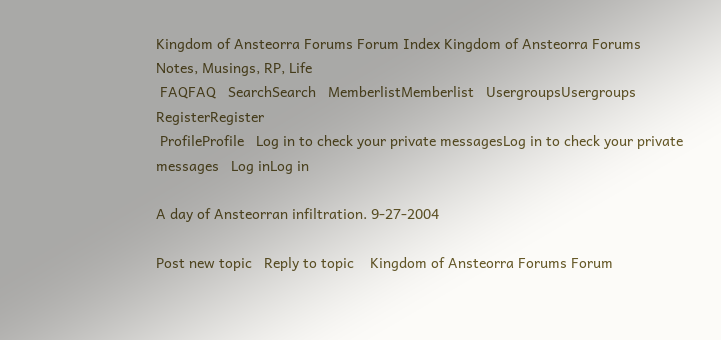Kingdom of Ansteorra Forums Forum Index Kingdom of Ansteorra Forums
Notes, Musings, RP, Life
 FAQFAQ   SearchSearch   MemberlistMemberlist   UsergroupsUsergroups   RegisterRegister
 ProfileProfile   Log in to check your private messagesLog in to check your private messages   Log inLog in

A day of Ansteorran infiltration. 9-27-2004

Post new topic   Reply to topic    Kingdom of Ansteorra Forums Forum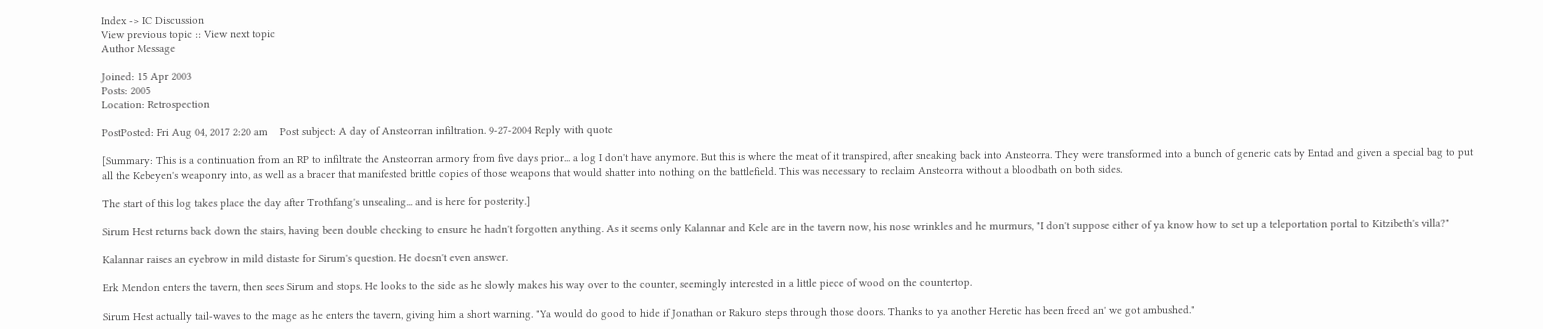Index -> IC Discussion
View previous topic :: View next topic
Author Message

Joined: 15 Apr 2003
Posts: 2005
Location: Retrospection

PostPosted: Fri Aug 04, 2017 2:20 am    Post subject: A day of Ansteorran infiltration. 9-27-2004 Reply with quote

[Summary: This is a continuation from an RP to infiltrate the Ansteorran armory from five days prior... a log I don't have anymore. But this is where the meat of it transpired, after sneaking back into Ansteorra. They were transformed into a bunch of generic cats by Entad and given a special bag to put all the Kebeyen's weaponry into, as well as a bracer that manifested brittle copies of those weapons that would shatter into nothing on the battlefield. This was necessary to reclaim Ansteorra without a bloodbath on both sides.

The start of this log takes place the day after Trothfang's unsealing... and is here for posterity.]

Sirum Hest returns back down the stairs, having been double checking to ensure he hadn't forgotten anything. As it seems only Kalannar and Kele are in the tavern now, his nose wrinkles and he murmurs, "I don't suppose either of ya know how to set up a teleportation portal to Kitzibeth's villa?"

Kalannar raises an eyebrow in mild distaste for Sirum's question. He doesn't even answer.

Erk Mendon enters the tavern, then sees Sirum and stops. He looks to the side as he slowly makes his way over to the counter, seemingly interested in a little piece of wood on the countertop.

Sirum Hest actually tail-waves to the mage as he enters the tavern, giving him a short warning. "Ya would do good to hide if Jonathan or Rakuro steps through those doors. Thanks to ya another Heretic has been freed an' we got ambushed."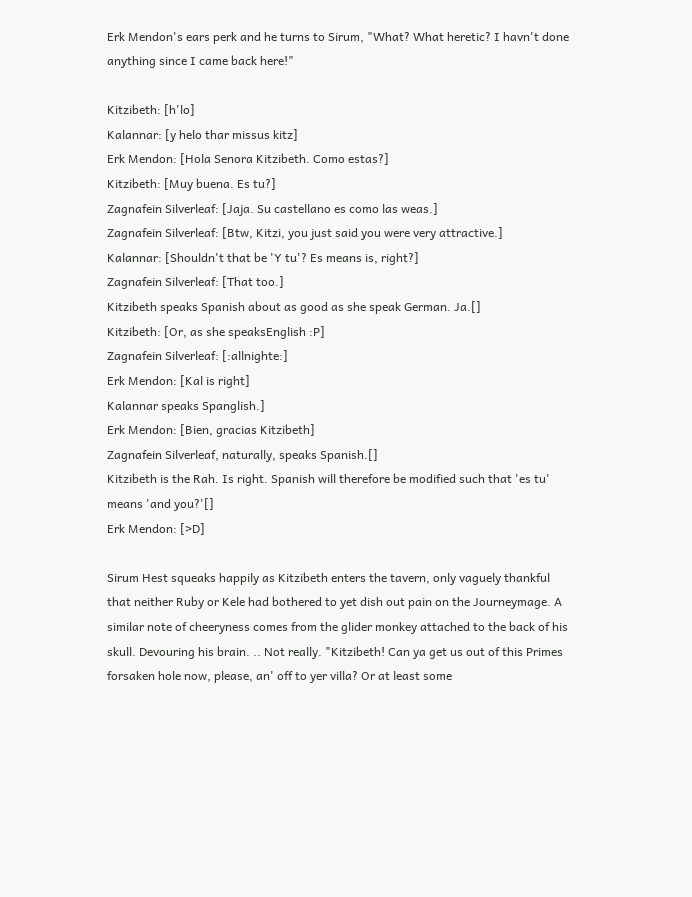Erk Mendon's ears perk and he turns to Sirum, "What? What heretic? I havn't done anything since I came back here!"

Kitzibeth: [h'lo]
Kalannar: [y helo thar missus kitz]
Erk Mendon: [Hola Senora Kitzibeth. Como estas?]
Kitzibeth: [Muy buena. Es tu?]
Zagnafein Silverleaf: [Jaja. Su castellano es como las weas.]
Zagnafein Silverleaf: [Btw, Kitzi, you just said you were very attractive.]
Kalannar: [Shouldn't that be 'Y tu'? Es means is, right?]
Zagnafein Silverleaf: [That too.]
Kitzibeth speaks Spanish about as good as she speak German. Ja.[]
Kitzibeth: [Or, as she speaksEnglish :P]
Zagnafein Silverleaf: [:allnighte:]
Erk Mendon: [Kal is right]
Kalannar speaks Spanglish.]
Erk Mendon: [Bien, gracias Kitzibeth]
Zagnafein Silverleaf, naturally, speaks Spanish.[]
Kitzibeth is the Rah. Is right. Spanish will therefore be modified such that 'es tu' means 'and you?'[]
Erk Mendon: [>D]

Sirum Hest squeaks happily as Kitzibeth enters the tavern, only vaguely thankful that neither Ruby or Kele had bothered to yet dish out pain on the Journeymage. A similar note of cheeryness comes from the glider monkey attached to the back of his skull. Devouring his brain. .. Not really. "Kitzibeth! Can ya get us out of this Primes forsaken hole now, please, an' off to yer villa? Or at least some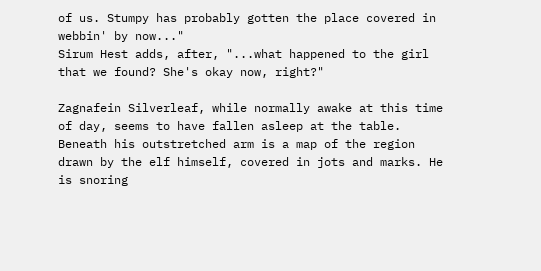of us. Stumpy has probably gotten the place covered in webbin' by now..."
Sirum Hest adds, after, "...what happened to the girl that we found? She's okay now, right?"

Zagnafein Silverleaf, while normally awake at this time of day, seems to have fallen asleep at the table. Beneath his outstretched arm is a map of the region drawn by the elf himself, covered in jots and marks. He is snoring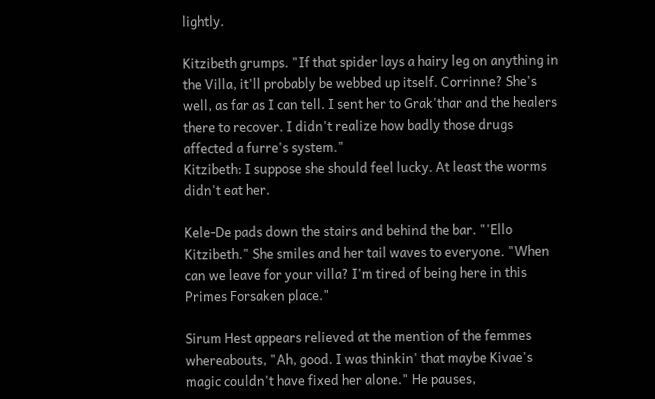lightly.

Kitzibeth grumps. "If that spider lays a hairy leg on anything in the Villa, it'll probably be webbed up itself. Corrinne? She's well, as far as I can tell. I sent her to Grak'thar and the healers there to recover. I didn't realize how badly those drugs affected a furre's system."
Kitzibeth: I suppose she should feel lucky. At least the worms didn't eat her.

Kele-De pads down the stairs and behind the bar. "'Ello Kitzibeth." She smiles and her tail waves to everyone. "When can we leave for your villa? I'm tired of being here in this Primes Forsaken place."

Sirum Hest appears relieved at the mention of the femmes whereabouts, "Ah, good. I was thinkin' that maybe Kivae's magic couldn't have fixed her alone." He pauses,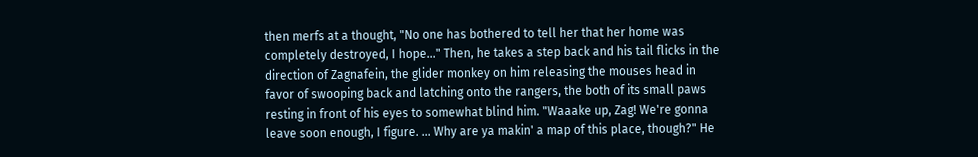then merfs at a thought, "No one has bothered to tell her that her home was completely destroyed, I hope..." Then, he takes a step back and his tail flicks in the direction of Zagnafein, the glider monkey on him releasing the mouses head in favor of swooping back and latching onto the rangers, the both of its small paws resting in front of his eyes to somewhat blind him. "Waaake up, Zag! We're gonna leave soon enough, I figure. ... Why are ya makin' a map of this place, though?" He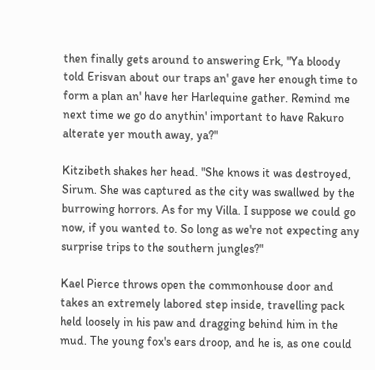then finally gets around to answering Erk, "Ya bloody told Erisvan about our traps an' gave her enough time to form a plan an' have her Harlequine gather. Remind me next time we go do anythin' important to have Rakuro alterate yer mouth away, ya?"

Kitzibeth shakes her head. "She knows it was destroyed, Sirum. She was captured as the city was swallwed by the burrowing horrors. As for my Villa. I suppose we could go now, if you wanted to. So long as we're not expecting any surprise trips to the southern jungles?"

Kael Pierce throws open the commonhouse door and takes an extremely labored step inside, travelling pack held loosely in his paw and dragging behind him in the mud. The young fox's ears droop, and he is, as one could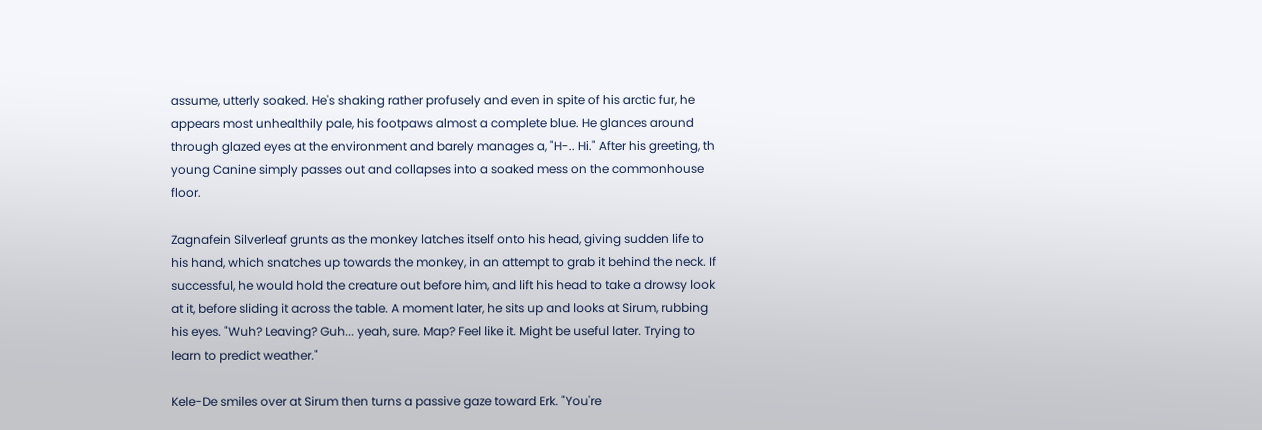assume, utterly soaked. He's shaking rather profusely and even in spite of his arctic fur, he appears most unhealthily pale, his footpaws almost a complete blue. He glances around through glazed eyes at the environment and barely manages a, "H-.. Hi." After his greeting, th young Canine simply passes out and collapses into a soaked mess on the commonhouse floor.

Zagnafein Silverleaf grunts as the monkey latches itself onto his head, giving sudden life to his hand, which snatches up towards the monkey, in an attempt to grab it behind the neck. If successful, he would hold the creature out before him, and lift his head to take a drowsy look at it, before sliding it across the table. A moment later, he sits up and looks at Sirum, rubbing his eyes. "Wuh? Leaving? Guh... yeah, sure. Map? Feel like it. Might be useful later. Trying to learn to predict weather."

Kele-De smiles over at Sirum then turns a passive gaze toward Erk. "You're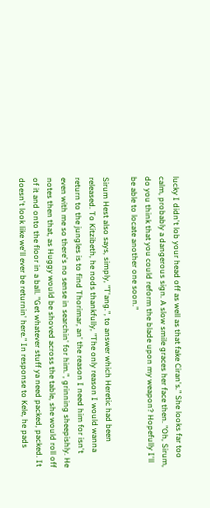lucky I didn't lob your head off as well as that fake Ciran's." She looks far too calm, probably a dangerous sign. A slow smile graces her face then. "Oh, Sirum, do you think that you could reform the blade upon my weapon? Hopefully I'll be able to locate another one soon."

Sirum Hest also says, simply, "T'ang.", to answer which Heretic had been released. To Kitzibeth, he nods thankfully, "The only reason I would wanna return to the jungles is to find Thorimar, an' the reason I need him for isn't even with me so there's no sense in searchin' for him.", grinning sheepishly. He notes then that, as Huggy would be shoved across the table, she would roll off of it and onto the floor in a ball. "Get whatever stuff ya need packed, packed. It doesn't look like we'll ever be returnin' here." In response to Kele, he pads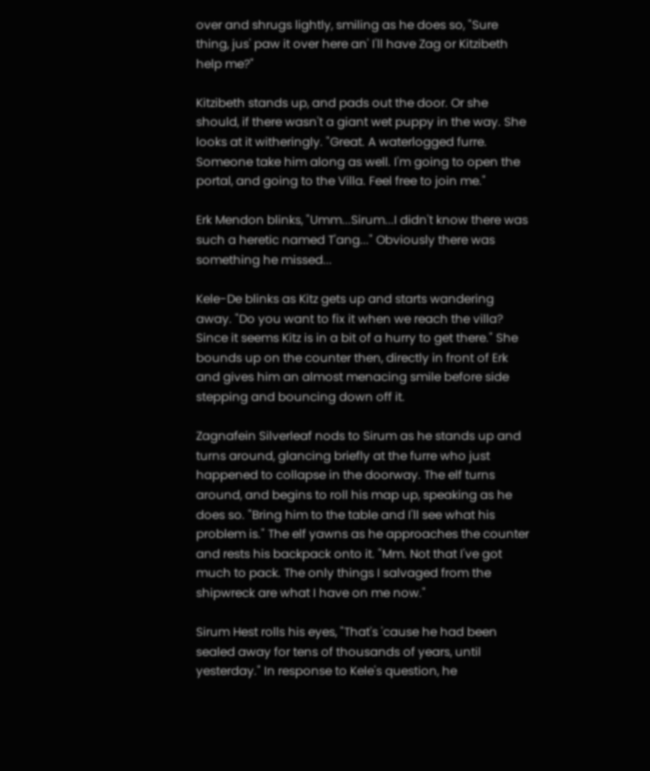over and shrugs lightly, smiling as he does so, "Sure thing, jus' paw it over here an' I'll have Zag or Kitzibeth help me?"

Kitzibeth stands up, and pads out the door. Or she should, if there wasn't a giant wet puppy in the way. She looks at it witheringly. "Great. A waterlogged furre. Someone take him along as well. I'm going to open the portal, and going to the Villa. Feel free to join me."

Erk Mendon blinks, "Umm...Sirum...I didn't know there was such a heretic named T'ang..." Obviously there was something he missed...

Kele-De blinks as Kitz gets up and starts wandering away. "Do you want to fix it when we reach the villa? Since it seems Kitz is in a bit of a hurry to get there." She bounds up on the counter then, directly in front of Erk and gives him an almost menacing smile before side stepping and bouncing down off it.

Zagnafein Silverleaf nods to Sirum as he stands up and turns around, glancing briefly at the furre who just happened to collapse in the doorway. The elf turns around, and begins to roll his map up, speaking as he does so. "Bring him to the table and I'll see what his problem is." The elf yawns as he approaches the counter and rests his backpack onto it. "Mm. Not that I've got much to pack. The only things I salvaged from the shipwreck are what I have on me now."

Sirum Hest rolls his eyes, "That's 'cause he had been sealed away for tens of thousands of years, until yesterday." In response to Kele's question, he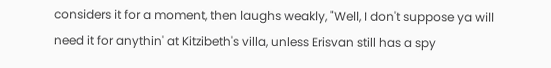considers it for a moment, then laughs weakly, "Well, I don't suppose ya will need it for anythin' at Kitzibeth's villa, unless Erisvan still has a spy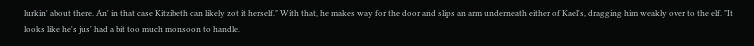lurkin' about there. An' in that case Kitzibeth can likely zot it herself." With that, he makes way for the door and slips an arm underneath either of Kael's, dragging him weakly over to the elf. "It looks like he's jus' had a bit too much monsoon to handle.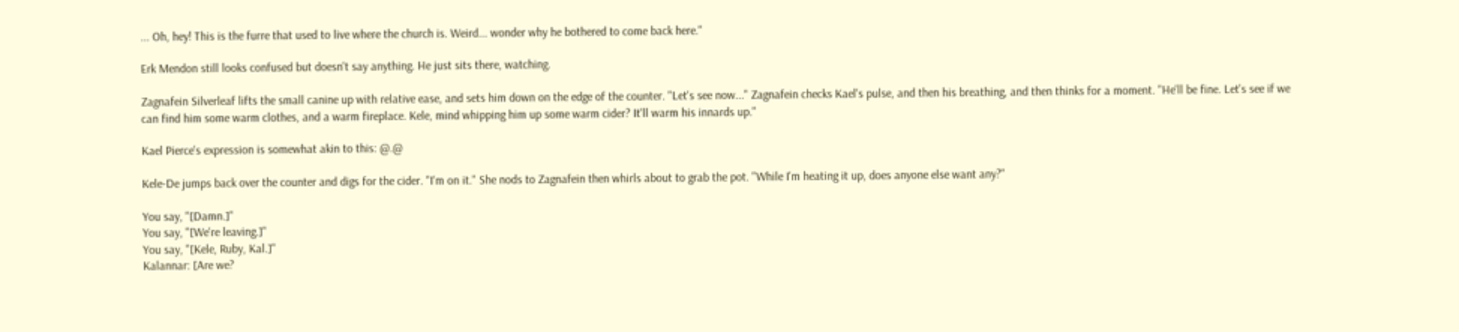... Oh, hey! This is the furre that used to live where the church is. Weird... wonder why he bothered to come back here."

Erk Mendon still looks confused but doesn't say anything. He just sits there, watching.

Zagnafein Silverleaf lifts the small canine up with relative ease, and sets him down on the edge of the counter. "Let's see now..." Zagnafein checks Kael's pulse, and then his breathing, and then thinks for a moment. "He'll be fine. Let's see if we can find him some warm clothes, and a warm fireplace. Kele, mind whipping him up some warm cider? It'll warm his innards up."

Kael Pierce's expression is somewhat akin to this: @.@

Kele-De jumps back over the counter and digs for the cider. "I'm on it." She nods to Zagnafein then whirls about to grab the pot. "While I'm heating it up, does anyone else want any?"

You say, "[Damn.]"
You say, "[We're leaving.]"
You say, "[Kele, Ruby, Kal.]"
Kalannar: [Are we?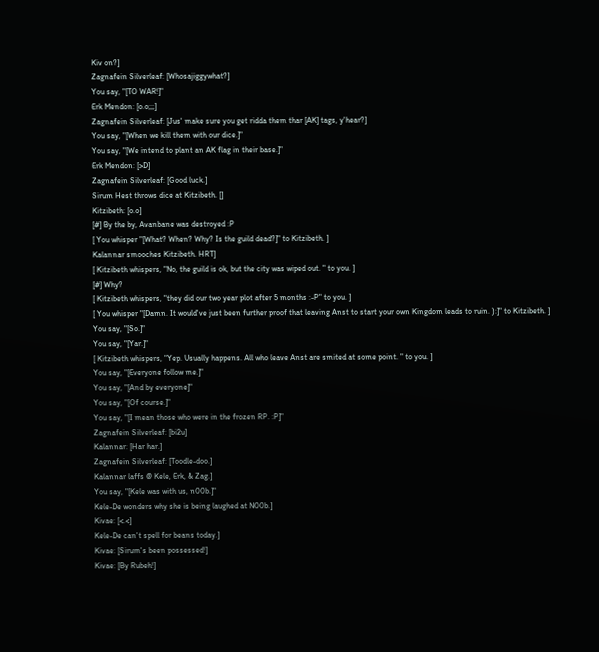Kiv on?]
Zagnafein Silverleaf: [Whosajiggywhat?]
You say, "[TO WAR!]"
Erk Mendon: [o.o;;;]
Zagnafein Silverleaf: [Jus' make sure you get ridda them thar [AK] tags, y'hear?]
You say, "[When we kill them with our dice.]"
You say, "[We intend to plant an AK flag in their base.]"
Erk Mendon: [>D]
Zagnafein Silverleaf: [Good luck.]
Sirum Hest throws dice at Kitzibeth. []
Kitzibeth: [o.o]
[#] By the by, Avanbane was destroyed :P
[ You whisper "[What? When? Why? Is the guild dead?]" to Kitzibeth. ]
Kalannar smooches Kitzibeth. HRT]
[ Kitzibeth whispers, "No, the guild is ok, but the city was wiped out. " to you. ]
[#] Why?
[ Kitzibeth whispers, "they did our two year plot after 5 months :-P" to you. ]
[ You whisper "[Damn. It would've just been further proof that leaving Anst to start your own Kingdom leads to ruin. ):]" to Kitzibeth. ]
You say, "[So.]"
You say, "[Yar.]"
[ Kitzibeth whispers, "Yep. Usually happens. All who leave Anst are smited at some point. " to you. ]
You say, "[Everyone follow me.]"
You say, "[And by everyone]"
You say, "[Of course.]"
You say, "[I mean those who were in the frozen RP. :P]"
Zagnafein Silverleaf: [bi2u]
Kalannar: [Har har.]
Zagnafein Silverleaf: [Toodle-doo.]
Kalannar laffs @ Kele, Erk, & Zag.]
You say, "[Kele was with us, n00b.]"
Kele-De wonders why she is being laughed at N00b.]
Kivae: [<.<]
Kele-De can't spell for beans today.]
Kivae: [Sirum's been possessed!]
Kivae: [By Rubeh!]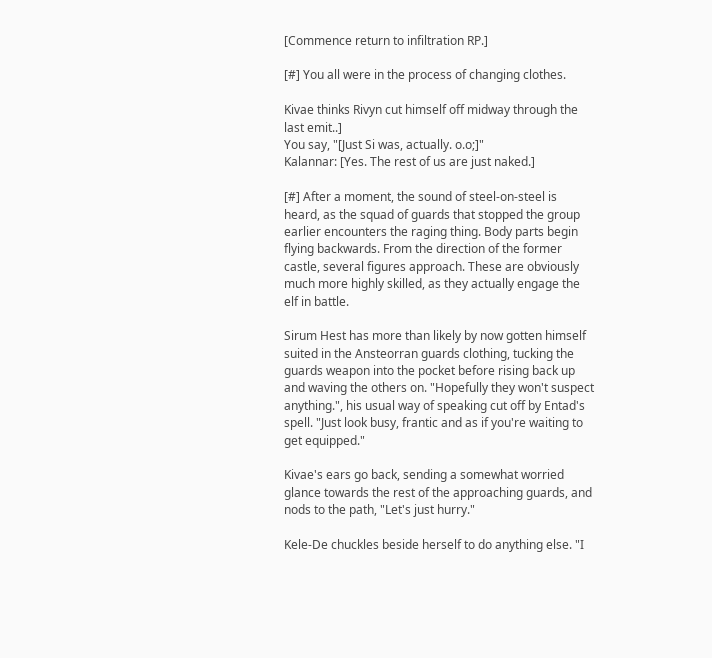[Commence return to infiltration RP.]

[#] You all were in the process of changing clothes.

Kivae thinks Rivyn cut himself off midway through the last emit..]
You say, "[Just Si was, actually. o.o;]"
Kalannar: [Yes. The rest of us are just naked.]

[#] After a moment, the sound of steel-on-steel is heard, as the squad of guards that stopped the group earlier encounters the raging thing. Body parts begin flying backwards. From the direction of the former castle, several figures approach. These are obviously much more highly skilled, as they actually engage the elf in battle.

Sirum Hest has more than likely by now gotten himself suited in the Ansteorran guards clothing, tucking the guards weapon into the pocket before rising back up and waving the others on. "Hopefully they won't suspect anything.", his usual way of speaking cut off by Entad's spell. "Just look busy, frantic and as if you're waiting to get equipped."

Kivae's ears go back, sending a somewhat worried glance towards the rest of the approaching guards, and nods to the path, "Let's just hurry."

Kele-De chuckles beside herself to do anything else. "I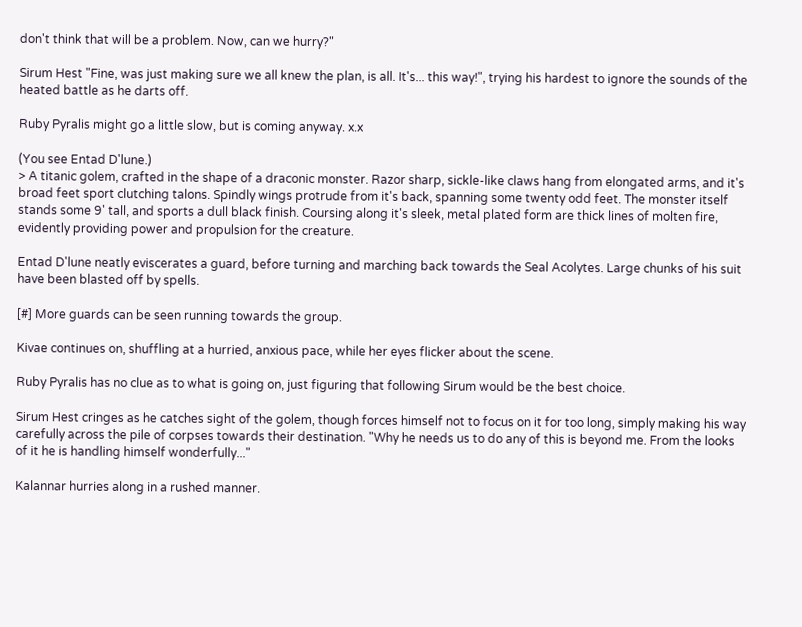don't think that will be a problem. Now, can we hurry?"

Sirum Hest "Fine, was just making sure we all knew the plan, is all. It's... this way!", trying his hardest to ignore the sounds of the heated battle as he darts off.

Ruby Pyralis might go a little slow, but is coming anyway. x.x

(You see Entad D'lune.)
> A titanic golem, crafted in the shape of a draconic monster. Razor sharp, sickle-like claws hang from elongated arms, and it's broad feet sport clutching talons. Spindly wings protrude from it's back, spanning some twenty odd feet. The monster itself stands some 9' tall, and sports a dull black finish. Coursing along it's sleek, metal plated form are thick lines of molten fire, evidently providing power and propulsion for the creature.

Entad D'lune neatly eviscerates a guard, before turning and marching back towards the Seal Acolytes. Large chunks of his suit have been blasted off by spells.

[#] More guards can be seen running towards the group.

Kivae continues on, shuffling at a hurried, anxious pace, while her eyes flicker about the scene.

Ruby Pyralis has no clue as to what is going on, just figuring that following Sirum would be the best choice.

Sirum Hest cringes as he catches sight of the golem, though forces himself not to focus on it for too long, simply making his way carefully across the pile of corpses towards their destination. "Why he needs us to do any of this is beyond me. From the looks of it he is handling himself wonderfully..."

Kalannar hurries along in a rushed manner.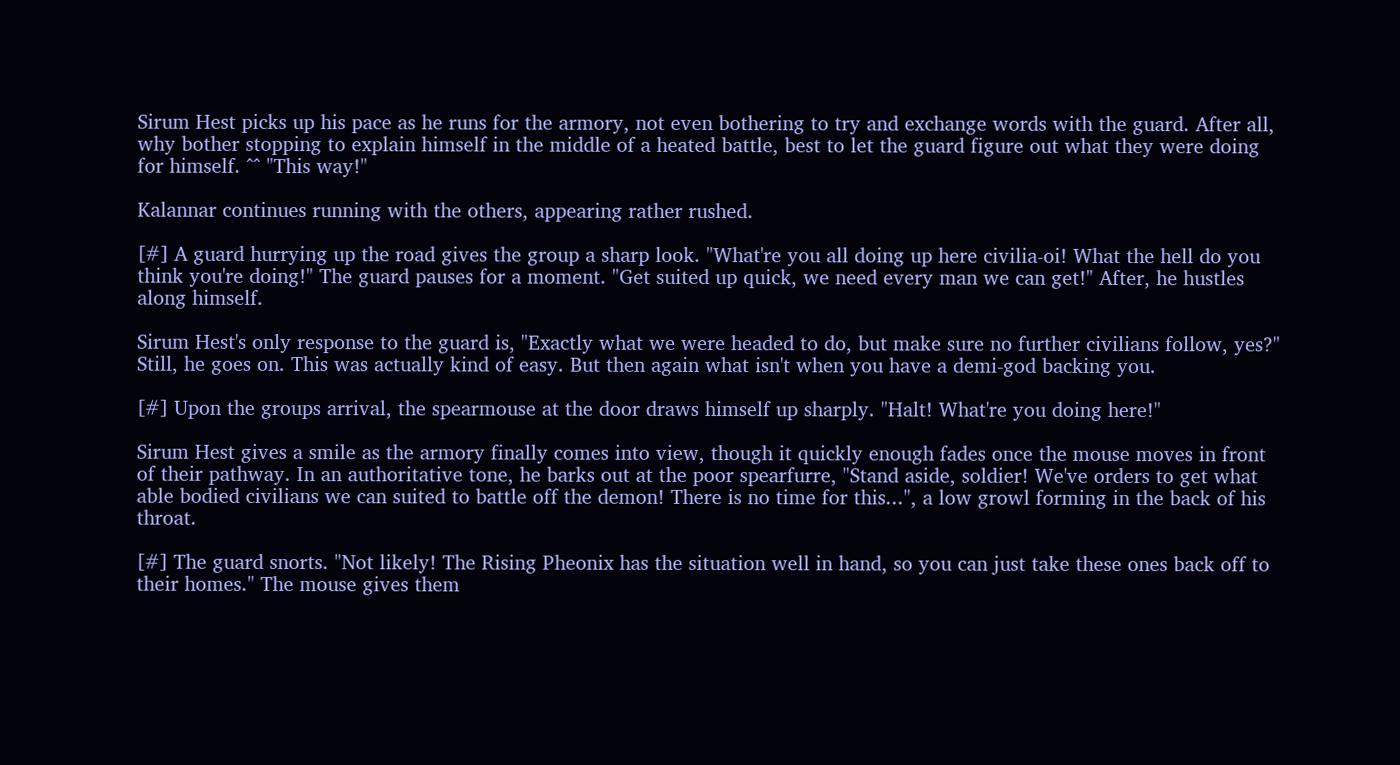Sirum Hest picks up his pace as he runs for the armory, not even bothering to try and exchange words with the guard. After all, why bother stopping to explain himself in the middle of a heated battle, best to let the guard figure out what they were doing for himself. ^^ "This way!"

Kalannar continues running with the others, appearing rather rushed.

[#] A guard hurrying up the road gives the group a sharp look. "What're you all doing up here civilia-oi! What the hell do you think you're doing!" The guard pauses for a moment. "Get suited up quick, we need every man we can get!" After, he hustles along himself.

Sirum Hest's only response to the guard is, "Exactly what we were headed to do, but make sure no further civilians follow, yes?" Still, he goes on. This was actually kind of easy. But then again what isn't when you have a demi-god backing you.

[#] Upon the groups arrival, the spearmouse at the door draws himself up sharply. "Halt! What're you doing here!"

Sirum Hest gives a smile as the armory finally comes into view, though it quickly enough fades once the mouse moves in front of their pathway. In an authoritative tone, he barks out at the poor spearfurre, "Stand aside, soldier! We've orders to get what able bodied civilians we can suited to battle off the demon! There is no time for this...", a low growl forming in the back of his throat.

[#] The guard snorts. "Not likely! The Rising Pheonix has the situation well in hand, so you can just take these ones back off to their homes." The mouse gives them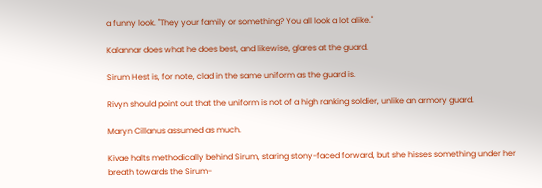a funny look. "They your family or something? You all look a lot alike."

Kalannar does what he does best, and likewise, glares at the guard.

Sirum Hest is, for note, clad in the same uniform as the guard is.

Rivyn should point out that the uniform is not of a high ranking soldier, unlike an armory guard.

Maryn Cillanus assumed as much.

Kivae halts methodically behind Sirum, staring stony-faced forward, but she hisses something under her breath towards the Sirum-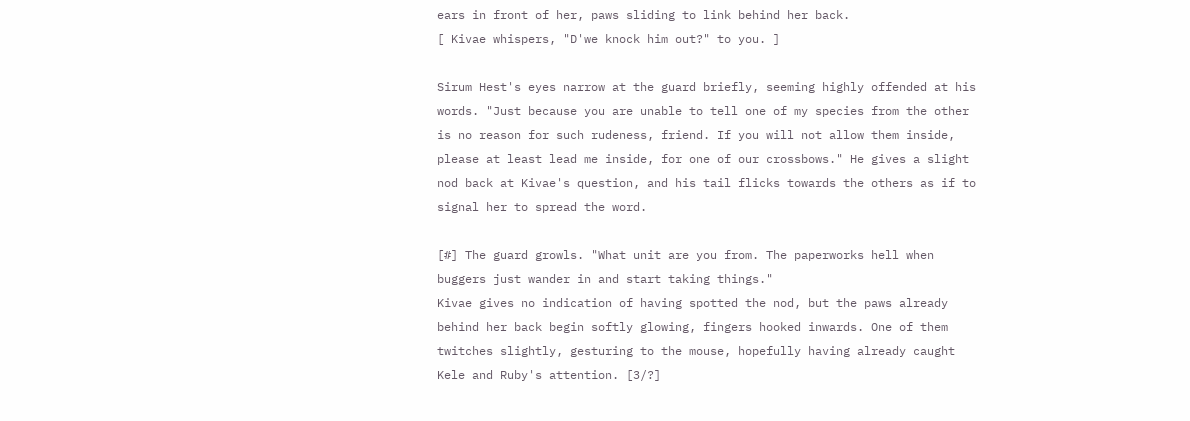ears in front of her, paws sliding to link behind her back.
[ Kivae whispers, "D'we knock him out?" to you. ]

Sirum Hest's eyes narrow at the guard briefly, seeming highly offended at his words. "Just because you are unable to tell one of my species from the other is no reason for such rudeness, friend. If you will not allow them inside, please at least lead me inside, for one of our crossbows." He gives a slight nod back at Kivae's question, and his tail flicks towards the others as if to signal her to spread the word.

[#] The guard growls. "What unit are you from. The paperworks hell when buggers just wander in and start taking things."
Kivae gives no indication of having spotted the nod, but the paws already behind her back begin softly glowing, fingers hooked inwards. One of them twitches slightly, gesturing to the mouse, hopefully having already caught Kele and Ruby's attention. [3/?]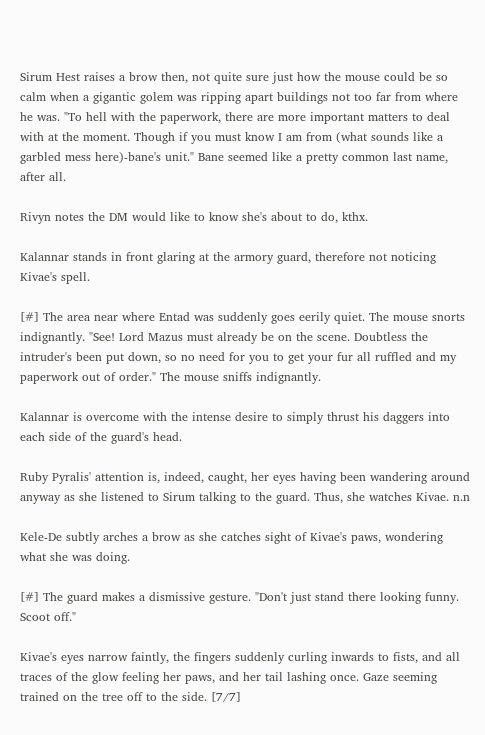Sirum Hest raises a brow then, not quite sure just how the mouse could be so calm when a gigantic golem was ripping apart buildings not too far from where he was. "To hell with the paperwork, there are more important matters to deal with at the moment. Though if you must know I am from (what sounds like a garbled mess here)-bane's unit." Bane seemed like a pretty common last name, after all.

Rivyn notes the DM would like to know she's about to do, kthx.

Kalannar stands in front glaring at the armory guard, therefore not noticing Kivae's spell.

[#] The area near where Entad was suddenly goes eerily quiet. The mouse snorts indignantly. "See! Lord Mazus must already be on the scene. Doubtless the intruder's been put down, so no need for you to get your fur all ruffled and my paperwork out of order." The mouse sniffs indignantly.

Kalannar is overcome with the intense desire to simply thrust his daggers into each side of the guard's head.

Ruby Pyralis' attention is, indeed, caught, her eyes having been wandering around anyway as she listened to Sirum talking to the guard. Thus, she watches Kivae. n.n

Kele-De subtly arches a brow as she catches sight of Kivae's paws, wondering what she was doing.

[#] The guard makes a dismissive gesture. "Don't just stand there looking funny. Scoot off."

Kivae's eyes narrow faintly, the fingers suddenly curling inwards to fists, and all traces of the glow feeling her paws, and her tail lashing once. Gaze seeming trained on the tree off to the side. [7/7]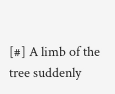[#] A limb of the tree suddenly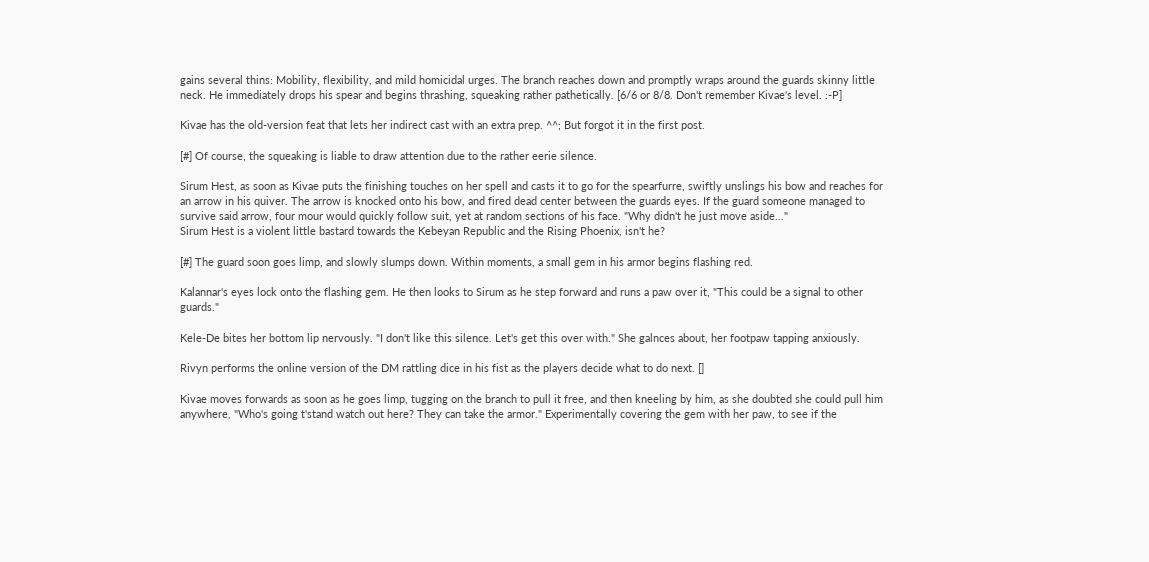gains several thins: Mobility, flexibility, and mild homicidal urges. The branch reaches down and promptly wraps around the guards skinny little neck. He immediately drops his spear and begins thrashing, squeaking rather pathetically. [6/6 or 8/8. Don't remember Kivae's level. :-P]

Kivae has the old-version feat that lets her indirect cast with an extra prep. ^^; But forgot it in the first post.

[#] Of course, the squeaking is liable to draw attention due to the rather eerie silence.

Sirum Hest, as soon as Kivae puts the finishing touches on her spell and casts it to go for the spearfurre, swiftly unslings his bow and reaches for an arrow in his quiver. The arrow is knocked onto his bow, and fired dead center between the guards eyes. If the guard someone managed to survive said arrow, four mour would quickly follow suit, yet at random sections of his face. "Why didn't he just move aside..."
Sirum Hest is a violent little bastard towards the Kebeyan Republic and the Rising Phoenix, isn't he?

[#] The guard soon goes limp, and slowly slumps down. Within moments, a small gem in his armor begins flashing red.

Kalannar's eyes lock onto the flashing gem. He then looks to Sirum as he step forward and runs a paw over it, "This could be a signal to other guards."

Kele-De bites her bottom lip nervously. "I don't like this silence. Let's get this over with." She galnces about, her footpaw tapping anxiously.

Rivyn performs the online version of the DM rattling dice in his fist as the players decide what to do next. []

Kivae moves forwards as soon as he goes limp, tugging on the branch to pull it free, and then kneeling by him, as she doubted she could pull him anywhere, "Who's going t'stand watch out here? They can take the armor." Experimentally covering the gem with her paw, to see if the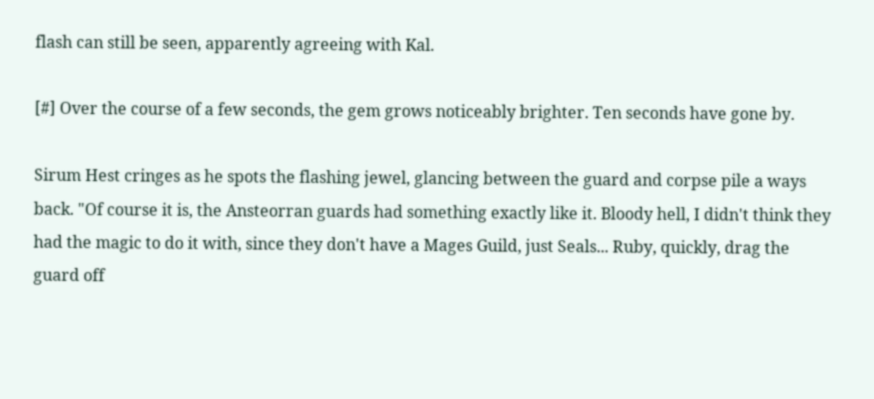flash can still be seen, apparently agreeing with Kal.

[#] Over the course of a few seconds, the gem grows noticeably brighter. Ten seconds have gone by.

Sirum Hest cringes as he spots the flashing jewel, glancing between the guard and corpse pile a ways back. "Of course it is, the Ansteorran guards had something exactly like it. Bloody hell, I didn't think they had the magic to do it with, since they don't have a Mages Guild, just Seals... Ruby, quickly, drag the guard off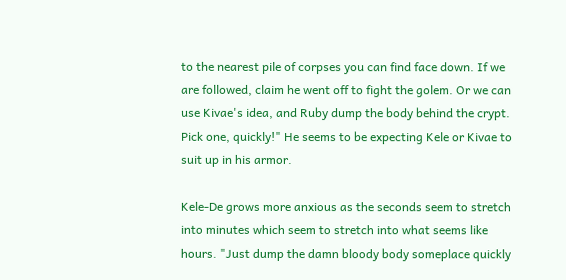to the nearest pile of corpses you can find face down. If we are followed, claim he went off to fight the golem. Or we can use Kivae's idea, and Ruby dump the body behind the crypt. Pick one, quickly!" He seems to be expecting Kele or Kivae to suit up in his armor.

Kele-De grows more anxious as the seconds seem to stretch into minutes which seem to stretch into what seems like hours. "Just dump the damn bloody body someplace quickly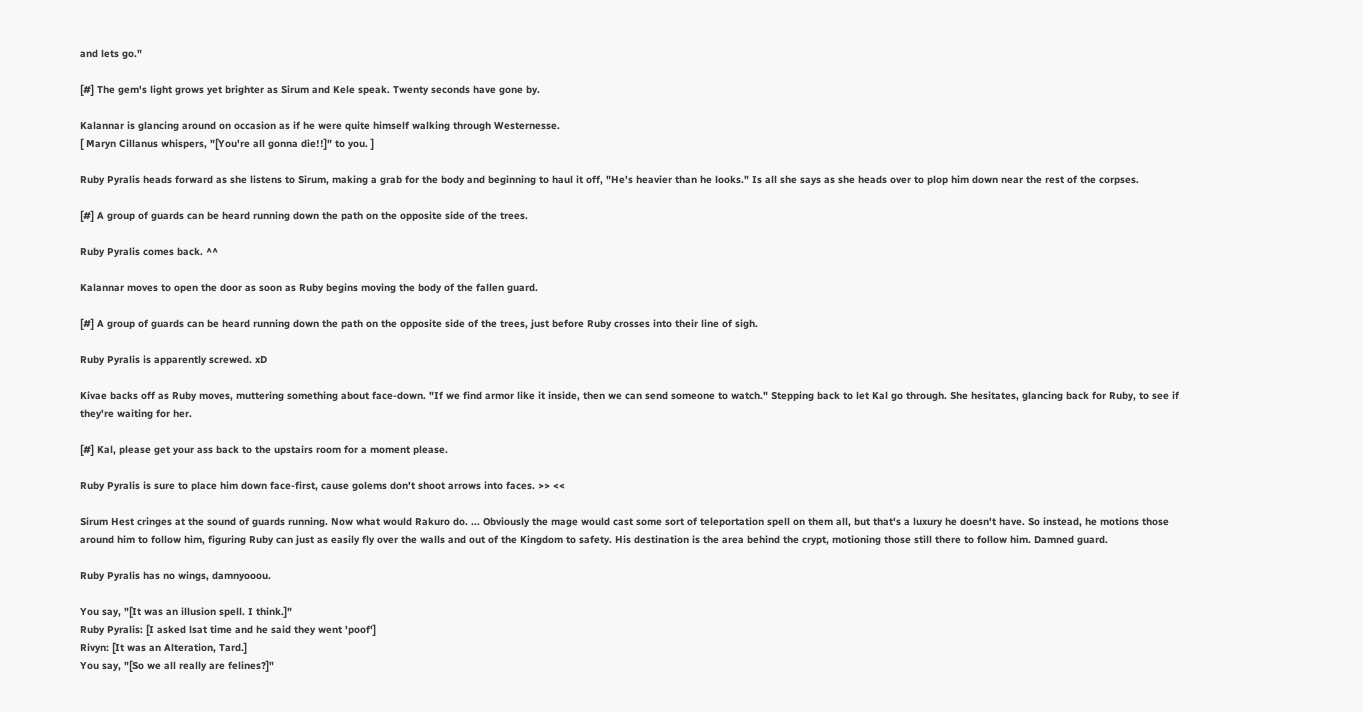and lets go."

[#] The gem's light grows yet brighter as Sirum and Kele speak. Twenty seconds have gone by.

Kalannar is glancing around on occasion as if he were quite himself walking through Westernesse.
[ Maryn Cillanus whispers, "[You're all gonna die!!]" to you. ]

Ruby Pyralis heads forward as she listens to Sirum, making a grab for the body and beginning to haul it off, "He's heavier than he looks." Is all she says as she heads over to plop him down near the rest of the corpses.

[#] A group of guards can be heard running down the path on the opposite side of the trees.

Ruby Pyralis comes back. ^^

Kalannar moves to open the door as soon as Ruby begins moving the body of the fallen guard.

[#] A group of guards can be heard running down the path on the opposite side of the trees, just before Ruby crosses into their line of sigh.

Ruby Pyralis is apparently screwed. xD

Kivae backs off as Ruby moves, muttering something about face-down. "If we find armor like it inside, then we can send someone to watch." Stepping back to let Kal go through. She hesitates, glancing back for Ruby, to see if they're waiting for her.

[#] Kal, please get your ass back to the upstairs room for a moment please.

Ruby Pyralis is sure to place him down face-first, cause golems don't shoot arrows into faces. >> <<

Sirum Hest cringes at the sound of guards running. Now what would Rakuro do. ... Obviously the mage would cast some sort of teleportation spell on them all, but that's a luxury he doesn't have. So instead, he motions those around him to follow him, figuring Ruby can just as easily fly over the walls and out of the Kingdom to safety. His destination is the area behind the crypt, motioning those still there to follow him. Damned guard.

Ruby Pyralis has no wings, damnyooou.

You say, "[It was an illusion spell. I think.]"
Ruby Pyralis: [I asked lsat time and he said they went 'poof']
Rivyn: [It was an Alteration, Tard.]
You say, "[So we all really are felines?]"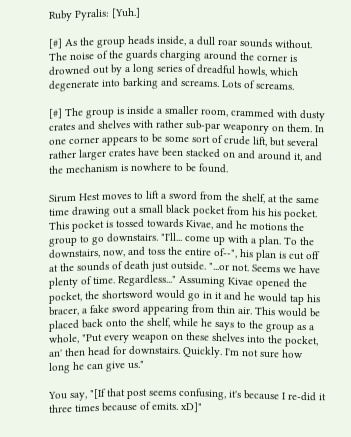Ruby Pyralis: [Yuh.]

[#] As the group heads inside, a dull roar sounds without. The noise of the guards charging around the corner is drowned out by a long series of dreadful howls, which degenerate into barking and screams. Lots of screams.

[#] The group is inside a smaller room, crammed with dusty crates and shelves with rather sub-par weaponry on them. In one corner appears to be some sort of crude lift, but several rather larger crates have been stacked on and around it, and the mechanism is nowhere to be found.

Sirum Hest moves to lift a sword from the shelf, at the same time drawing out a small black pocket from his his pocket. This pocket is tossed towards Kivae, and he motions the group to go downstairs. "I'll... come up with a plan. To the downstairs, now, and toss the entire of--", his plan is cut off at the sounds of death just outside. "...or not. Seems we have plenty of time. Regardless..." Assuming Kivae opened the pocket, the shortsword would go in it and he would tap his bracer, a fake sword appearing from thin air. This would be placed back onto the shelf, while he says to the group as a whole, "Put every weapon on these shelves into the pocket, an' then head for downstairs. Quickly. I'm not sure how long he can give us."

You say, "[If that post seems confusing, it's because I re-did it three times because of emits. xD]"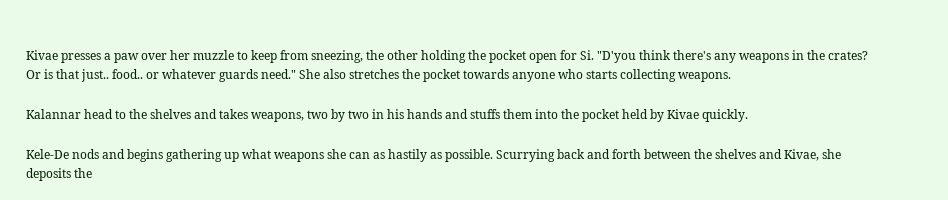Kivae presses a paw over her muzzle to keep from sneezing, the other holding the pocket open for Si. "D'you think there's any weapons in the crates? Or is that just.. food.. or whatever guards need." She also stretches the pocket towards anyone who starts collecting weapons.

Kalannar head to the shelves and takes weapons, two by two in his hands and stuffs them into the pocket held by Kivae quickly.

Kele-De nods and begins gathering up what weapons she can as hastily as possible. Scurrying back and forth between the shelves and Kivae, she deposits the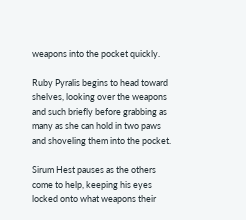weapons into the pocket quickly.

Ruby Pyralis begins to head toward shelves, looking over the weapons and such briefly before grabbing as many as she can hold in two paws and shoveling them into the pocket.

Sirum Hest pauses as the others come to help, keeping his eyes locked onto what weapons their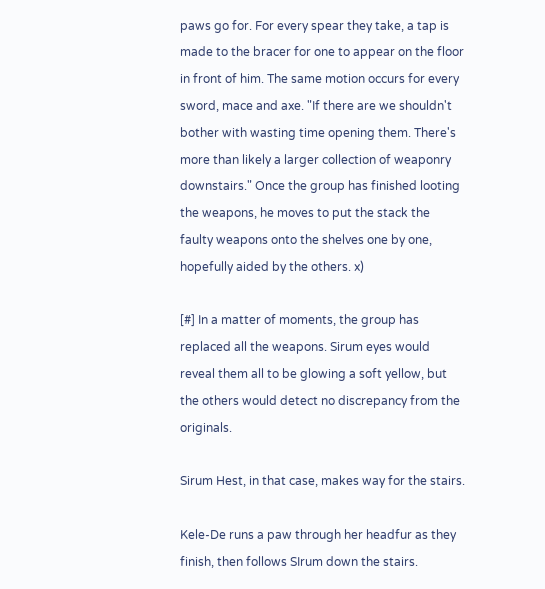paws go for. For every spear they take, a tap is made to the bracer for one to appear on the floor in front of him. The same motion occurs for every sword, mace and axe. "If there are we shouldn't bother with wasting time opening them. There's more than likely a larger collection of weaponry downstairs." Once the group has finished looting the weapons, he moves to put the stack the faulty weapons onto the shelves one by one, hopefully aided by the others. x)

[#] In a matter of moments, the group has replaced all the weapons. Sirum eyes would reveal them all to be glowing a soft yellow, but the others would detect no discrepancy from the originals.

Sirum Hest, in that case, makes way for the stairs.

Kele-De runs a paw through her headfur as they finish, then follows SIrum down the stairs.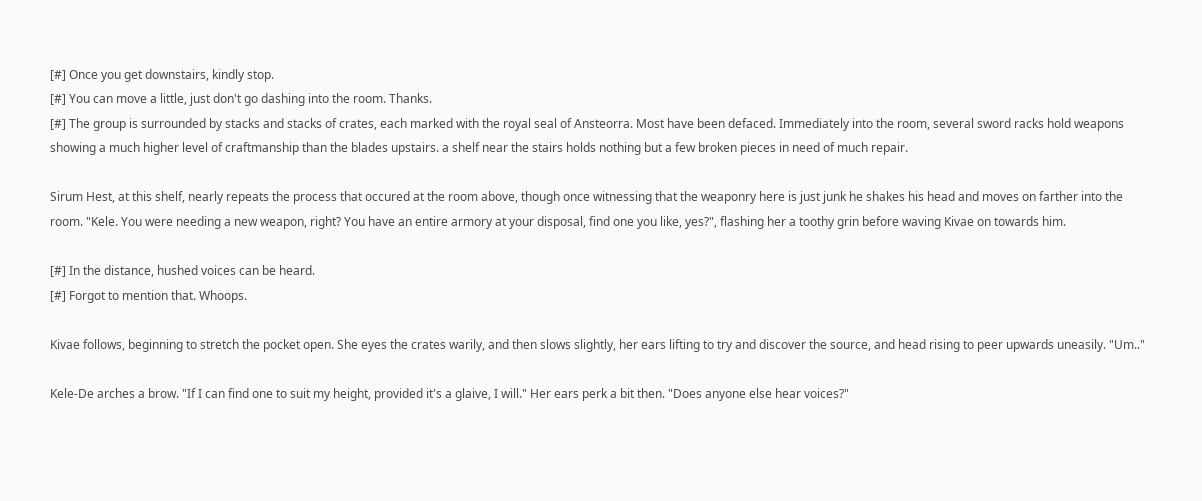[#] Once you get downstairs, kindly stop.
[#] You can move a little, just don't go dashing into the room. Thanks.
[#] The group is surrounded by stacks and stacks of crates, each marked with the royal seal of Ansteorra. Most have been defaced. Immediately into the room, several sword racks hold weapons showing a much higher level of craftmanship than the blades upstairs. a shelf near the stairs holds nothing but a few broken pieces in need of much repair.

Sirum Hest, at this shelf, nearly repeats the process that occured at the room above, though once witnessing that the weaponry here is just junk he shakes his head and moves on farther into the room. "Kele. You were needing a new weapon, right? You have an entire armory at your disposal, find one you like, yes?", flashing her a toothy grin before waving Kivae on towards him.

[#] In the distance, hushed voices can be heard.
[#] Forgot to mention that. Whoops.

Kivae follows, beginning to stretch the pocket open. She eyes the crates warily, and then slows slightly, her ears lifting to try and discover the source, and head rising to peer upwards uneasily. "Um.."

Kele-De arches a brow. "If I can find one to suit my height, provided it's a glaive, I will." Her ears perk a bit then. "Does anyone else hear voices?"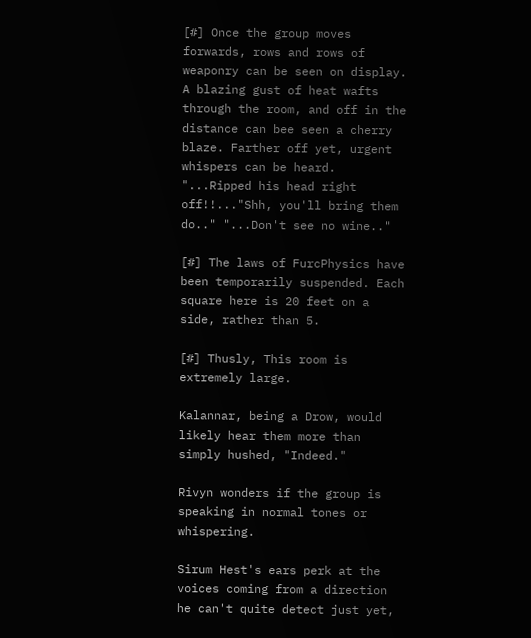[#] Once the group moves forwards, rows and rows of weaponry can be seen on display. A blazing gust of heat wafts through the room, and off in the distance can bee seen a cherry blaze. Farther off yet, urgent whispers can be heard. "...Ripped his head right off!!..."Shh, you'll bring them do.." "...Don't see no wine.."

[#] The laws of FurcPhysics have been temporarily suspended. Each square here is 20 feet on a side, rather than 5.

[#] Thusly, This room is extremely large.

Kalannar, being a Drow, would likely hear them more than simply hushed, "Indeed."

Rivyn wonders if the group is speaking in normal tones or whispering.

Sirum Hest's ears perk at the voices coming from a direction he can't quite detect just yet,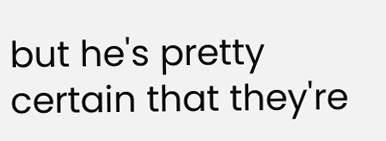but he's pretty certain that they're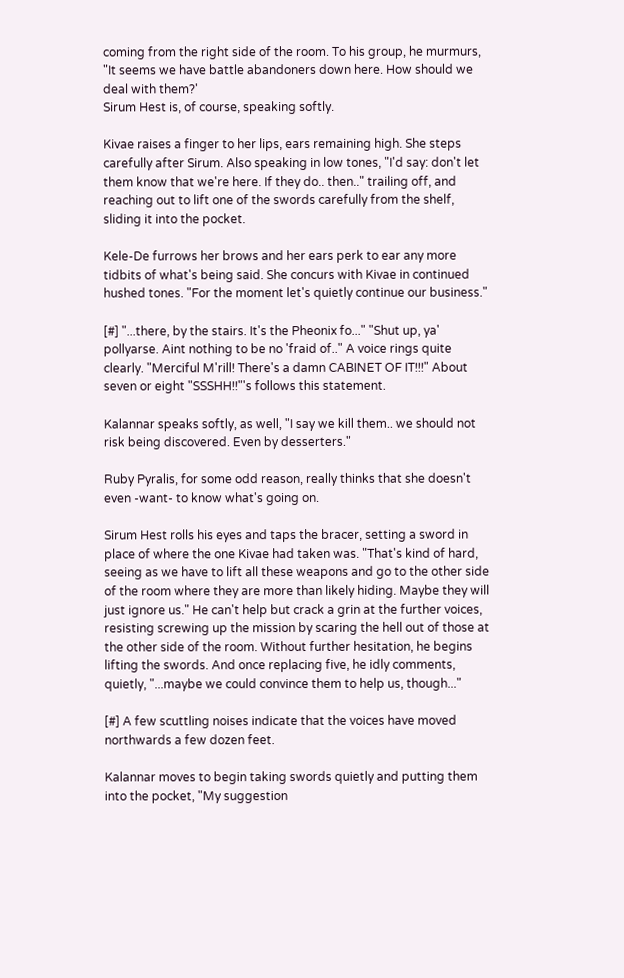coming from the right side of the room. To his group, he murmurs, "It seems we have battle abandoners down here. How should we deal with them?'
Sirum Hest is, of course, speaking softly.

Kivae raises a finger to her lips, ears remaining high. She steps carefully after Sirum. Also speaking in low tones, "I'd say: don't let them know that we're here. If they do.. then.." trailing off, and reaching out to lift one of the swords carefully from the shelf, sliding it into the pocket.

Kele-De furrows her brows and her ears perk to ear any more tidbits of what's being said. She concurs with Kivae in continued hushed tones. "For the moment let's quietly continue our business."

[#] "...there, by the stairs. It's the Pheonix fo..." "Shut up, ya' pollyarse. Aint nothing to be no 'fraid of.." A voice rings quite clearly. "Merciful M'rill! There's a damn CABINET OF IT!!!" About seven or eight "SSSHH!!"'s follows this statement.

Kalannar speaks softly, as well, "I say we kill them.. we should not risk being discovered. Even by desserters."

Ruby Pyralis, for some odd reason, really thinks that she doesn't even -want- to know what's going on.

Sirum Hest rolls his eyes and taps the bracer, setting a sword in place of where the one Kivae had taken was. "That's kind of hard, seeing as we have to lift all these weapons and go to the other side of the room where they are more than likely hiding. Maybe they will just ignore us." He can't help but crack a grin at the further voices, resisting screwing up the mission by scaring the hell out of those at the other side of the room. Without further hesitation, he begins lifting the swords. And once replacing five, he idly comments, quietly, "...maybe we could convince them to help us, though..."

[#] A few scuttling noises indicate that the voices have moved northwards a few dozen feet.

Kalannar moves to begin taking swords quietly and putting them into the pocket, "My suggestion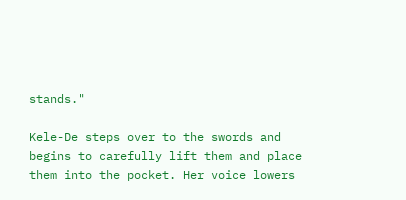stands."

Kele-De steps over to the swords and begins to carefully lift them and place them into the pocket. Her voice lowers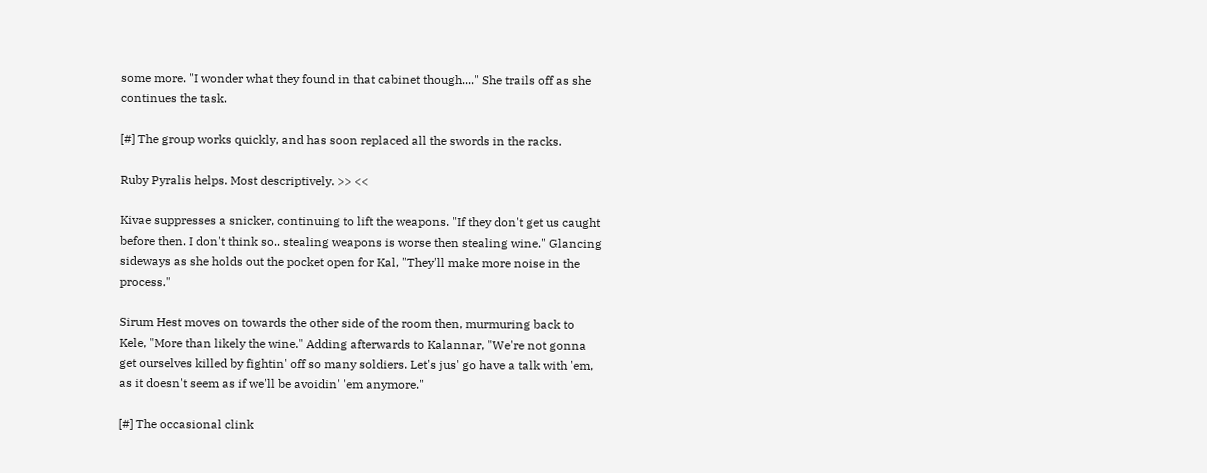some more. "I wonder what they found in that cabinet though...." She trails off as she continues the task.

[#] The group works quickly, and has soon replaced all the swords in the racks.

Ruby Pyralis helps. Most descriptively. >> <<

Kivae suppresses a snicker, continuing to lift the weapons. "If they don't get us caught before then. I don't think so.. stealing weapons is worse then stealing wine." Glancing sideways as she holds out the pocket open for Kal, "They'll make more noise in the process."

Sirum Hest moves on towards the other side of the room then, murmuring back to Kele, "More than likely the wine." Adding afterwards to Kalannar, "We're not gonna get ourselves killed by fightin' off so many soldiers. Let's jus' go have a talk with 'em, as it doesn't seem as if we'll be avoidin' 'em anymore."

[#] The occasional clink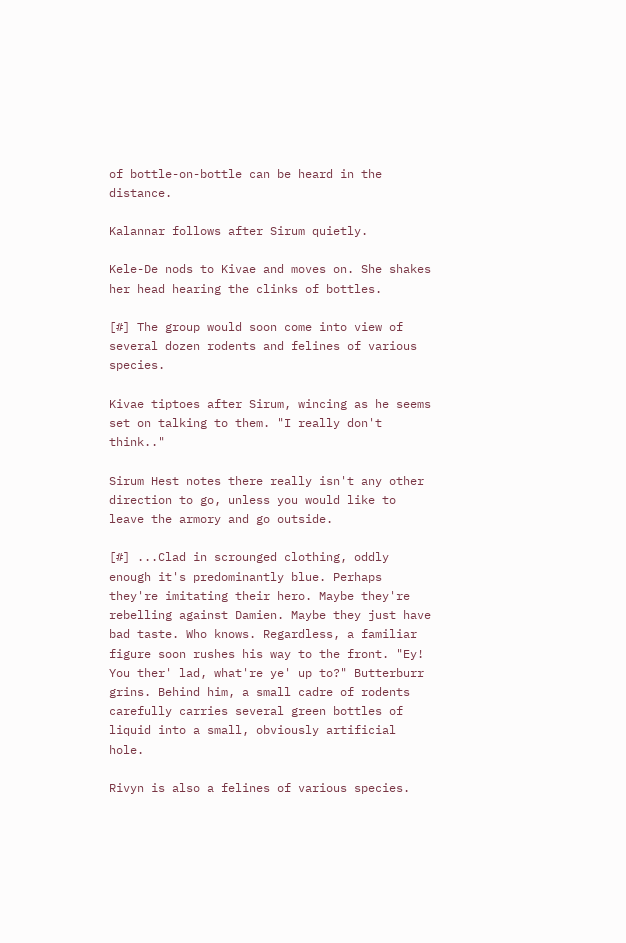of bottle-on-bottle can be heard in the distance.

Kalannar follows after Sirum quietly.

Kele-De nods to Kivae and moves on. She shakes her head hearing the clinks of bottles.

[#] The group would soon come into view of several dozen rodents and felines of various species.

Kivae tiptoes after Sirum, wincing as he seems set on talking to them. "I really don't think.."

Sirum Hest notes there really isn't any other direction to go, unless you would like to leave the armory and go outside.

[#] ...Clad in scrounged clothing, oddly enough it's predominantly blue. Perhaps they're imitating their hero. Maybe they're rebelling against Damien. Maybe they just have bad taste. Who knows. Regardless, a familiar figure soon rushes his way to the front. "Ey! You ther' lad, what're ye' up to?" Butterburr grins. Behind him, a small cadre of rodents carefully carries several green bottles of liquid into a small, obviously artificial hole.

Rivyn is also a felines of various species.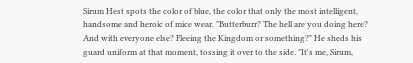Sirum Hest spots the color of blue, the color that only the most intelligent, handsome and heroic of mice wear. "Butterburr? The hell are you doing here? And with everyone else? Fleeing the Kingdom or something?" He sheds his guard uniform at that moment, tossing it over to the side. "It's me, Sirum,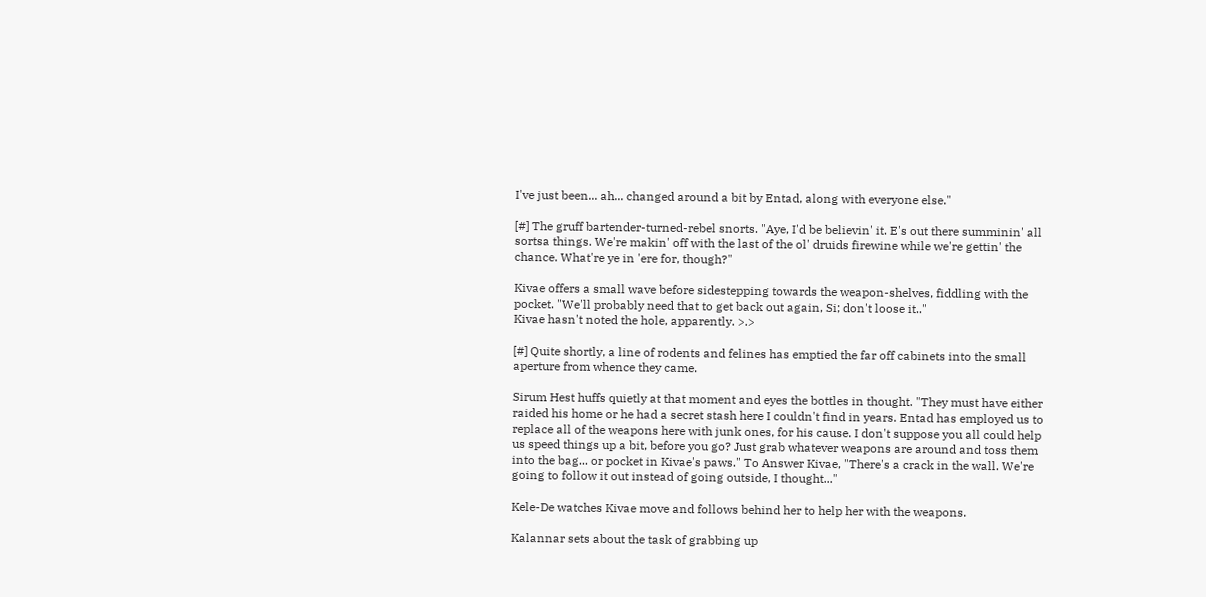I've just been... ah... changed around a bit by Entad, along with everyone else."

[#] The gruff bartender-turned-rebel snorts. "Aye, I'd be believin' it. E's out there summinin' all sortsa things. We're makin' off with the last of the ol' druids firewine while we're gettin' the chance. What're ye in 'ere for, though?"

Kivae offers a small wave before sidestepping towards the weapon-shelves, fiddling with the pocket. "We'll probably need that to get back out again, Si; don't loose it.."
Kivae hasn't noted the hole, apparently. >.>

[#] Quite shortly, a line of rodents and felines has emptied the far off cabinets into the small aperture from whence they came.

Sirum Hest huffs quietly at that moment and eyes the bottles in thought. "They must have either raided his home or he had a secret stash here I couldn't find in years. Entad has employed us to replace all of the weapons here with junk ones, for his cause. I don't suppose you all could help us speed things up a bit, before you go? Just grab whatever weapons are around and toss them into the bag... or pocket in Kivae's paws." To Answer Kivae, "There's a crack in the wall. We're going to follow it out instead of going outside, I thought..."

Kele-De watches Kivae move and follows behind her to help her with the weapons.

Kalannar sets about the task of grabbing up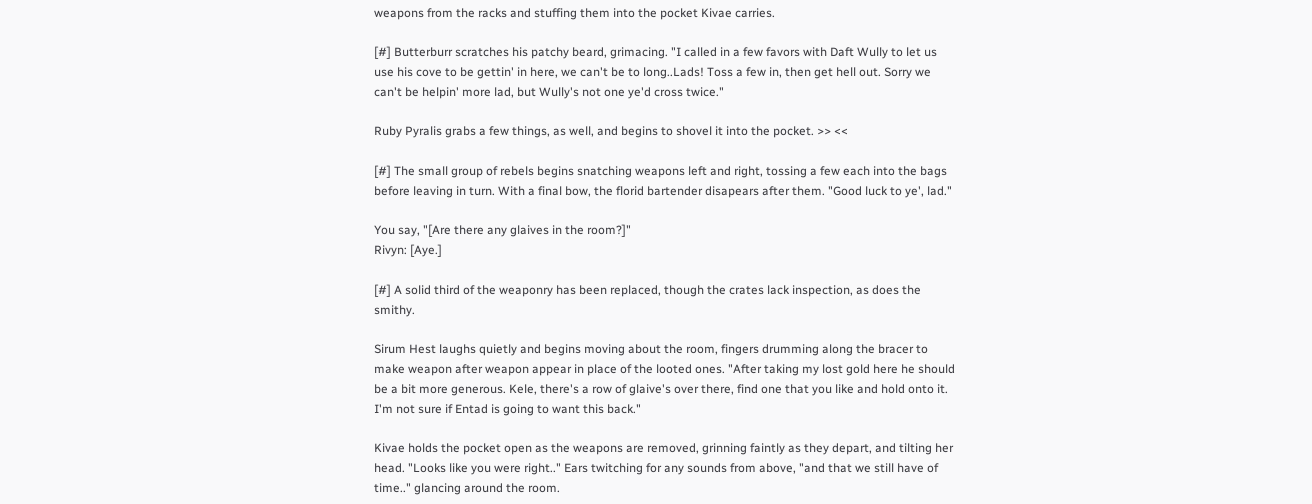weapons from the racks and stuffing them into the pocket Kivae carries.

[#] Butterburr scratches his patchy beard, grimacing. "I called in a few favors with Daft Wully to let us use his cove to be gettin' in here, we can't be to long..Lads! Toss a few in, then get hell out. Sorry we can't be helpin' more lad, but Wully's not one ye'd cross twice."

Ruby Pyralis grabs a few things, as well, and begins to shovel it into the pocket. >> <<

[#] The small group of rebels begins snatching weapons left and right, tossing a few each into the bags before leaving in turn. With a final bow, the florid bartender disapears after them. "Good luck to ye', lad."

You say, "[Are there any glaives in the room?]"
Rivyn: [Aye.]

[#] A solid third of the weaponry has been replaced, though the crates lack inspection, as does the smithy.

Sirum Hest laughs quietly and begins moving about the room, fingers drumming along the bracer to make weapon after weapon appear in place of the looted ones. "After taking my lost gold here he should be a bit more generous. Kele, there's a row of glaive's over there, find one that you like and hold onto it. I'm not sure if Entad is going to want this back."

Kivae holds the pocket open as the weapons are removed, grinning faintly as they depart, and tilting her head. "Looks like you were right.." Ears twitching for any sounds from above, "and that we still have of time.." glancing around the room.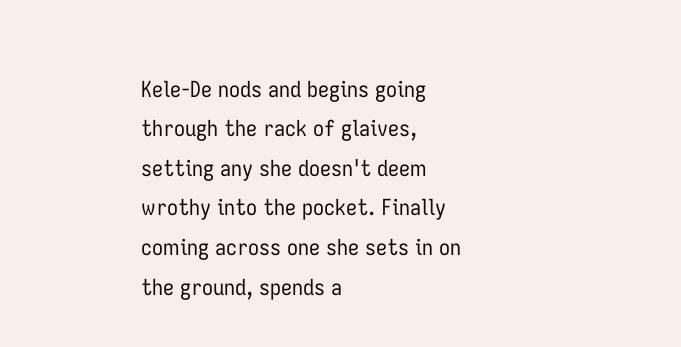Kele-De nods and begins going through the rack of glaives, setting any she doesn't deem wrothy into the pocket. Finally coming across one she sets in on the ground, spends a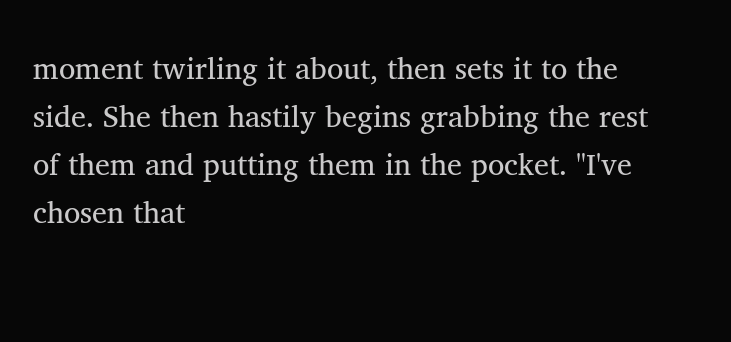moment twirling it about, then sets it to the side. She then hastily begins grabbing the rest of them and putting them in the pocket. "I've chosen that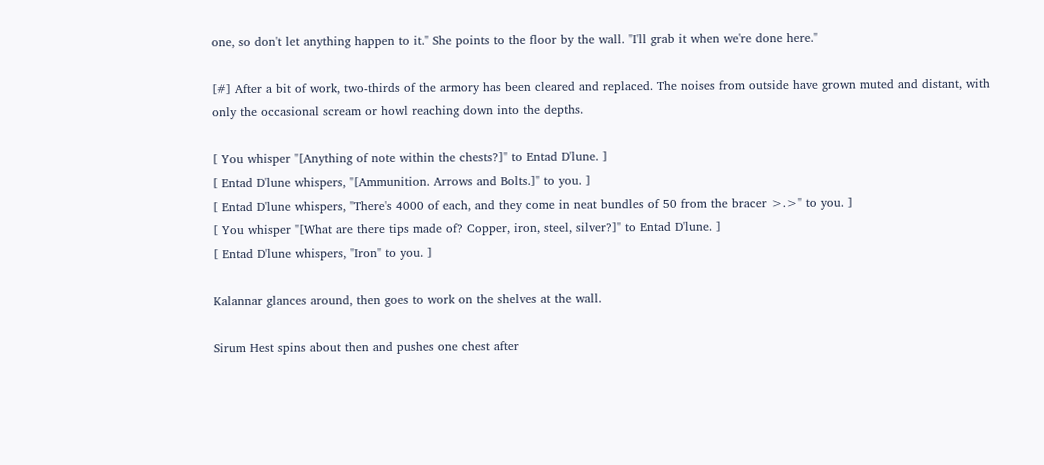one, so don't let anything happen to it." She points to the floor by the wall. "I'll grab it when we're done here."

[#] After a bit of work, two-thirds of the armory has been cleared and replaced. The noises from outside have grown muted and distant, with only the occasional scream or howl reaching down into the depths.

[ You whisper "[Anything of note within the chests?]" to Entad D'lune. ]
[ Entad D'lune whispers, "[Ammunition. Arrows and Bolts.]" to you. ]
[ Entad D'lune whispers, "There's 4000 of each, and they come in neat bundles of 50 from the bracer >.>" to you. ]
[ You whisper "[What are there tips made of? Copper, iron, steel, silver?]" to Entad D'lune. ]
[ Entad D'lune whispers, "Iron" to you. ]

Kalannar glances around, then goes to work on the shelves at the wall.

Sirum Hest spins about then and pushes one chest after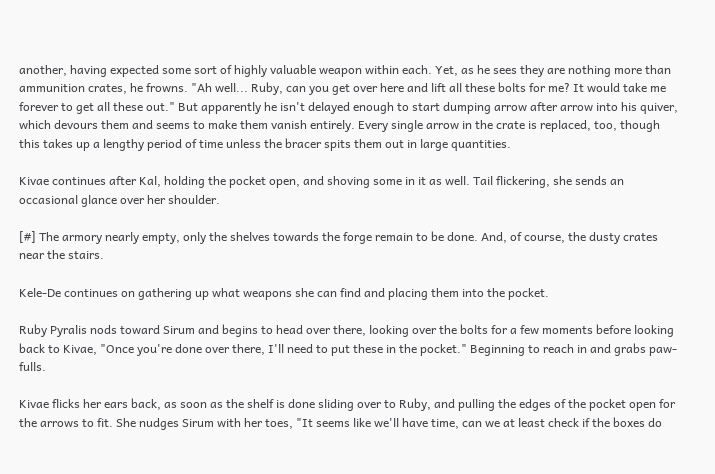another, having expected some sort of highly valuable weapon within each. Yet, as he sees they are nothing more than ammunition crates, he frowns. "Ah well... Ruby, can you get over here and lift all these bolts for me? It would take me forever to get all these out." But apparently he isn't delayed enough to start dumping arrow after arrow into his quiver, which devours them and seems to make them vanish entirely. Every single arrow in the crate is replaced, too, though this takes up a lengthy period of time unless the bracer spits them out in large quantities.

Kivae continues after Kal, holding the pocket open, and shoving some in it as well. Tail flickering, she sends an occasional glance over her shoulder.

[#] The armory nearly empty, only the shelves towards the forge remain to be done. And, of course, the dusty crates near the stairs.

Kele-De continues on gathering up what weapons she can find and placing them into the pocket.

Ruby Pyralis nods toward Sirum and begins to head over there, looking over the bolts for a few moments before looking back to Kivae, "Once you're done over there, I'll need to put these in the pocket." Beginning to reach in and grabs paw-fulls.

Kivae flicks her ears back, as soon as the shelf is done sliding over to Ruby, and pulling the edges of the pocket open for the arrows to fit. She nudges Sirum with her toes, "It seems like we'll have time, can we at least check if the boxes do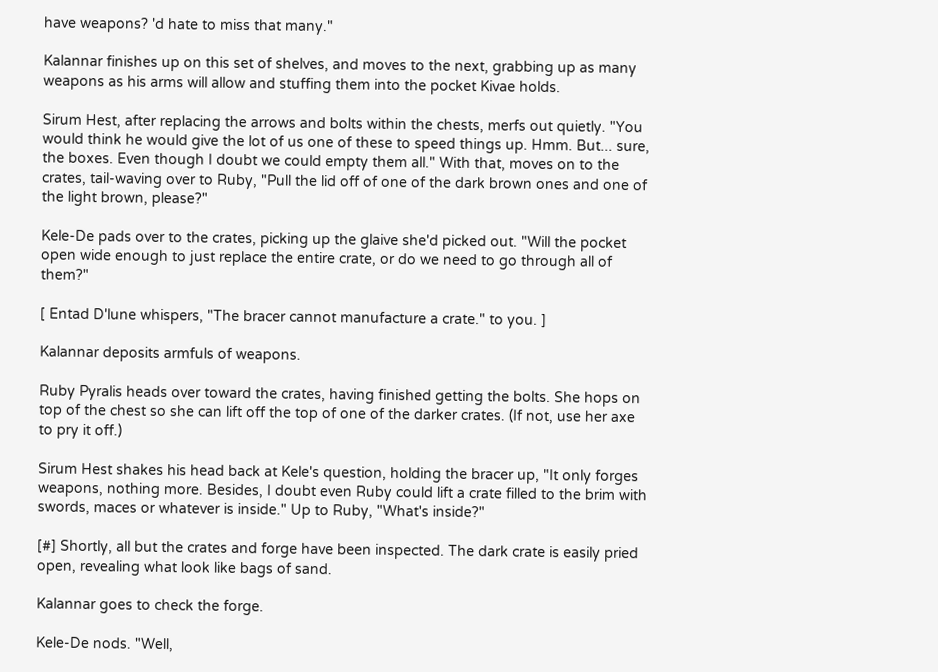have weapons? 'd hate to miss that many."

Kalannar finishes up on this set of shelves, and moves to the next, grabbing up as many weapons as his arms will allow and stuffing them into the pocket Kivae holds.

Sirum Hest, after replacing the arrows and bolts within the chests, merfs out quietly. "You would think he would give the lot of us one of these to speed things up. Hmm. But... sure, the boxes. Even though I doubt we could empty them all." With that, moves on to the crates, tail-waving over to Ruby, "Pull the lid off of one of the dark brown ones and one of the light brown, please?"

Kele-De pads over to the crates, picking up the glaive she'd picked out. "Will the pocket open wide enough to just replace the entire crate, or do we need to go through all of them?"

[ Entad D'lune whispers, "The bracer cannot manufacture a crate." to you. ]

Kalannar deposits armfuls of weapons.

Ruby Pyralis heads over toward the crates, having finished getting the bolts. She hops on top of the chest so she can lift off the top of one of the darker crates. (If not, use her axe to pry it off.)

Sirum Hest shakes his head back at Kele's question, holding the bracer up, "It only forges weapons, nothing more. Besides, I doubt even Ruby could lift a crate filled to the brim with swords, maces or whatever is inside." Up to Ruby, "What's inside?"

[#] Shortly, all but the crates and forge have been inspected. The dark crate is easily pried open, revealing what look like bags of sand.

Kalannar goes to check the forge.

Kele-De nods. "Well,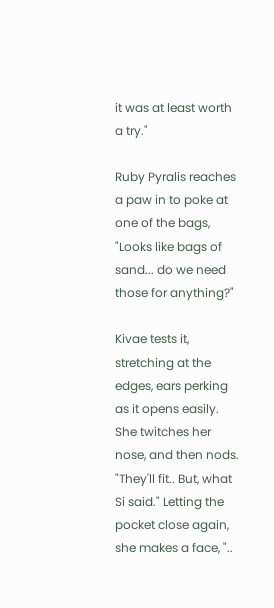it was at least worth a try."

Ruby Pyralis reaches a paw in to poke at one of the bags, "Looks like bags of sand... do we need those for anything?"

Kivae tests it, stretching at the edges, ears perking as it opens easily. She twitches her nose, and then nods. "They'll fit.. But, what Si said." Letting the pocket close again, she makes a face, "..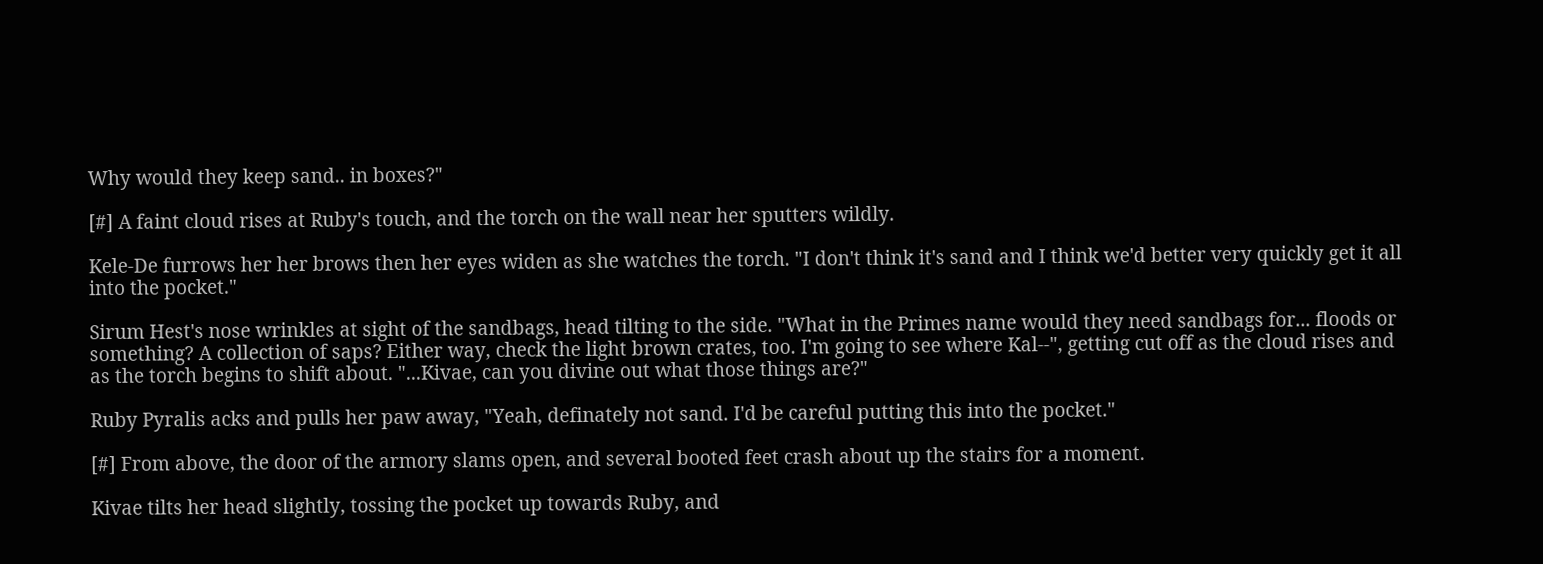Why would they keep sand.. in boxes?"

[#] A faint cloud rises at Ruby's touch, and the torch on the wall near her sputters wildly.

Kele-De furrows her her brows then her eyes widen as she watches the torch. "I don't think it's sand and I think we'd better very quickly get it all into the pocket."

Sirum Hest's nose wrinkles at sight of the sandbags, head tilting to the side. "What in the Primes name would they need sandbags for... floods or something? A collection of saps? Either way, check the light brown crates, too. I'm going to see where Kal--", getting cut off as the cloud rises and as the torch begins to shift about. "...Kivae, can you divine out what those things are?"

Ruby Pyralis acks and pulls her paw away, "Yeah, definately not sand. I'd be careful putting this into the pocket."

[#] From above, the door of the armory slams open, and several booted feet crash about up the stairs for a moment.

Kivae tilts her head slightly, tossing the pocket up towards Ruby, and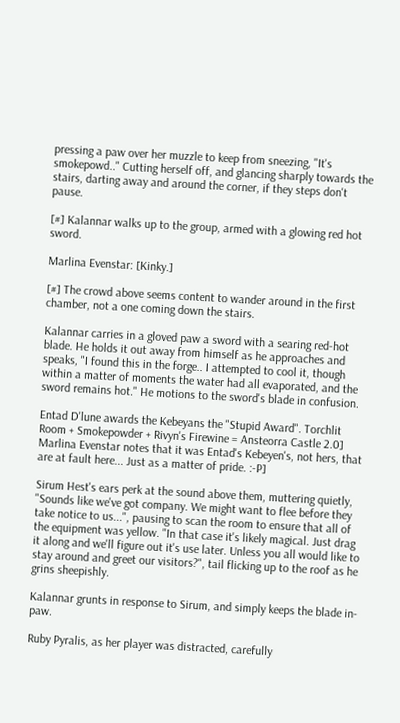pressing a paw over her muzzle to keep from sneezing, "It's smokepowd.." Cutting herself off, and glancing sharply towards the stairs, darting away and around the corner, if they steps don't pause.

[#] Kalannar walks up to the group, armed with a glowing red hot sword.

Marlina Evenstar: [Kinky.]

[#] The crowd above seems content to wander around in the first chamber, not a one coming down the stairs.

Kalannar carries in a gloved paw a sword with a searing red-hot blade. He holds it out away from himself as he approaches and speaks, "I found this in the forge.. I attempted to cool it, though within a matter of moments the water had all evaporated, and the sword remains hot." He motions to the sword's blade in confusion.

Entad D'lune awards the Kebeyans the "Stupid Award". Torchlit Room + Smokepowder + Rivyn's Firewine = Ansteorra Castle 2.0]
Marlina Evenstar notes that it was Entad's Kebeyen's, not hers, that are at fault here... Just as a matter of pride. :-P]

Sirum Hest's ears perk at the sound above them, muttering quietly, "Sounds like we've got company. We might want to flee before they take notice to us...", pausing to scan the room to ensure that all of the equipment was yellow. "In that case it's likely magical. Just drag it along and we'll figure out it's use later. Unless you all would like to stay around and greet our visitors?", tail flicking up to the roof as he grins sheepishly.

Kalannar grunts in response to Sirum, and simply keeps the blade in-paw.

Ruby Pyralis, as her player was distracted, carefully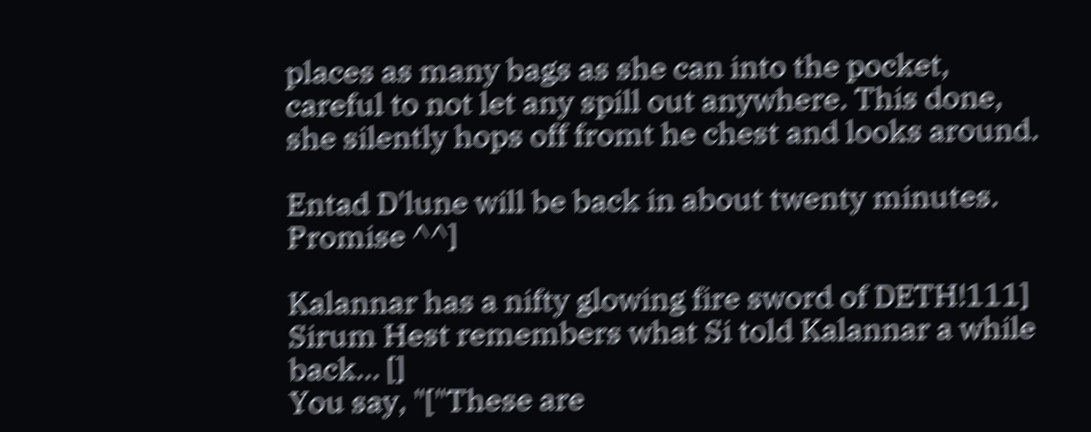places as many bags as she can into the pocket, careful to not let any spill out anywhere. This done, she silently hops off fromt he chest and looks around.

Entad D'lune will be back in about twenty minutes. Promise ^^]

Kalannar has a nifty glowing fire sword of DETH!111]
Sirum Hest remembers what Si told Kalannar a while back... []
You say, "["These are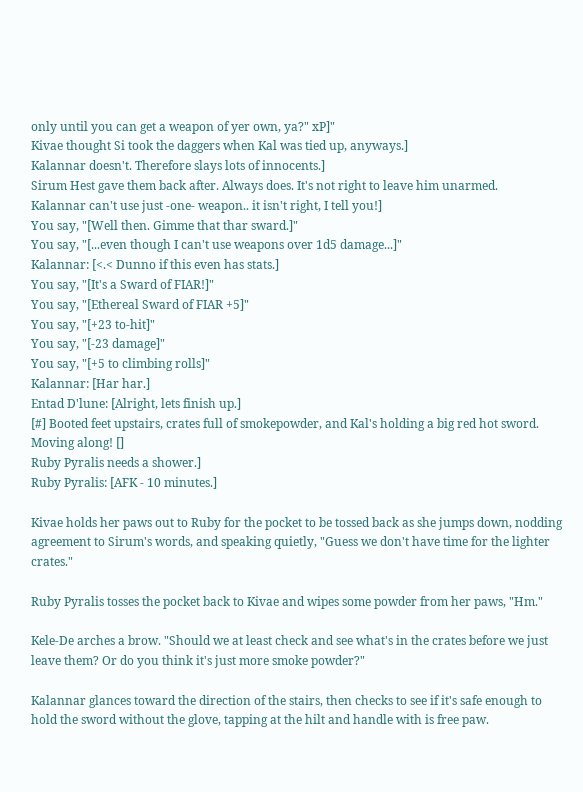only until you can get a weapon of yer own, ya?" xP]"
Kivae thought Si took the daggers when Kal was tied up, anyways.]
Kalannar doesn't. Therefore slays lots of innocents.]
Sirum Hest gave them back after. Always does. It's not right to leave him unarmed.
Kalannar can't use just -one- weapon.. it isn't right, I tell you!]
You say, "[Well then. Gimme that thar sward.]"
You say, "[...even though I can't use weapons over 1d5 damage...]"
Kalannar: [<.< Dunno if this even has stats.]
You say, "[It's a Sward of FIAR!]"
You say, "[Ethereal Sward of FIAR +5]"
You say, "[+23 to-hit]"
You say, "[-23 damage]"
You say, "[+5 to climbing rolls]"
Kalannar: [Har har.]
Entad D'lune: [Alright, lets finish up.]
[#] Booted feet upstairs, crates full of smokepowder, and Kal's holding a big red hot sword. Moving along! []
Ruby Pyralis needs a shower.]
Ruby Pyralis: [AFK - 10 minutes.]

Kivae holds her paws out to Ruby for the pocket to be tossed back as she jumps down, nodding agreement to Sirum's words, and speaking quietly, "Guess we don't have time for the lighter crates."

Ruby Pyralis tosses the pocket back to Kivae and wipes some powder from her paws, "Hm."

Kele-De arches a brow. "Should we at least check and see what's in the crates before we just leave them? Or do you think it's just more smoke powder?"

Kalannar glances toward the direction of the stairs, then checks to see if it's safe enough to hold the sword without the glove, tapping at the hilt and handle with is free paw.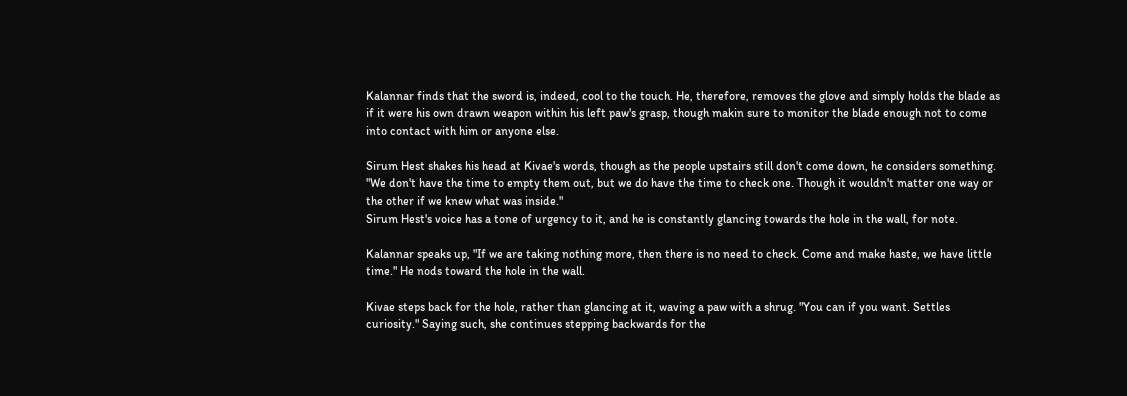Kalannar finds that the sword is, indeed, cool to the touch. He, therefore, removes the glove and simply holds the blade as if it were his own drawn weapon within his left paw's grasp, though makin sure to monitor the blade enough not to come into contact with him or anyone else.

Sirum Hest shakes his head at Kivae's words, though as the people upstairs still don't come down, he considers something. "We don't have the time to empty them out, but we do have the time to check one. Though it wouldn't matter one way or the other if we knew what was inside."
Sirum Hest's voice has a tone of urgency to it, and he is constantly glancing towards the hole in the wall, for note.

Kalannar speaks up, "If we are taking nothing more, then there is no need to check. Come and make haste, we have little time." He nods toward the hole in the wall.

Kivae steps back for the hole, rather than glancing at it, waving a paw with a shrug. "You can if you want. Settles curiosity." Saying such, she continues stepping backwards for the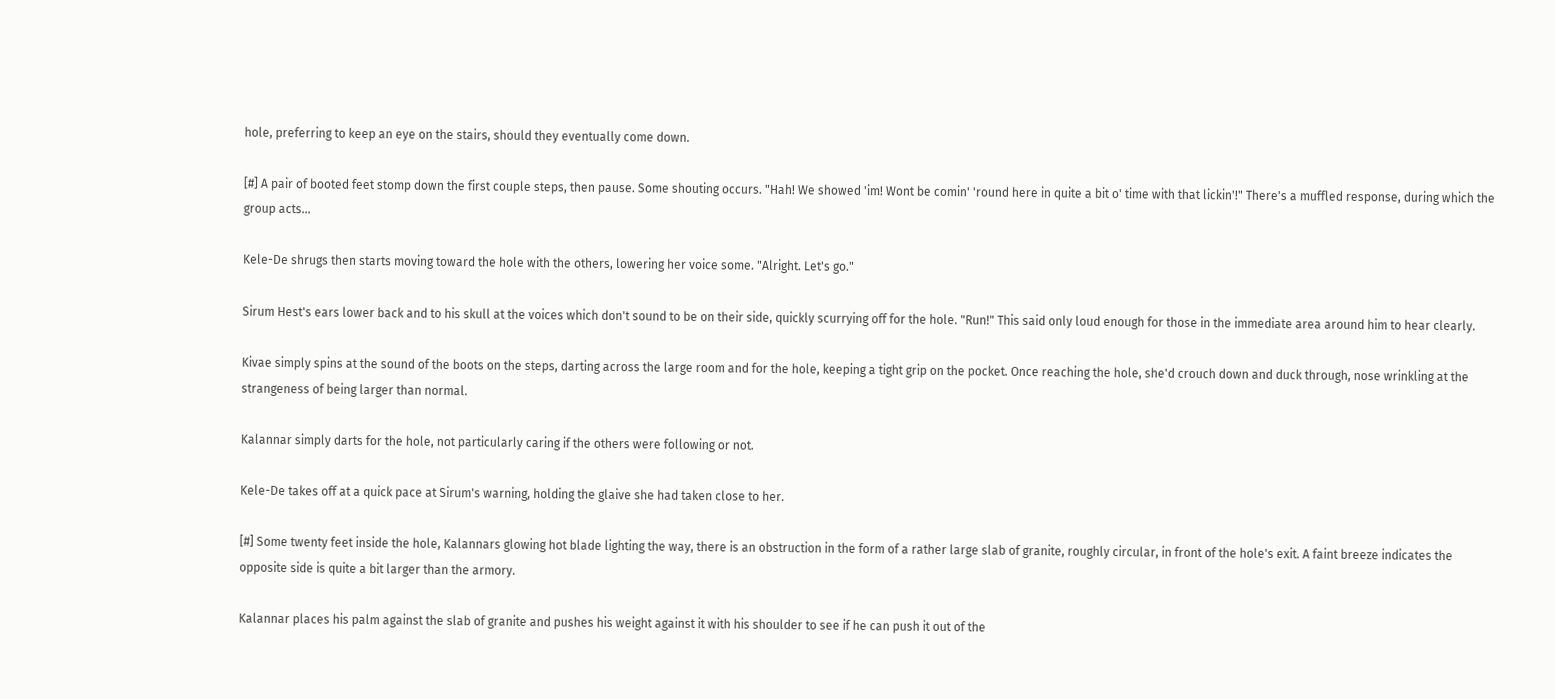hole, preferring to keep an eye on the stairs, should they eventually come down.

[#] A pair of booted feet stomp down the first couple steps, then pause. Some shouting occurs. "Hah! We showed 'im! Wont be comin' 'round here in quite a bit o' time with that lickin'!" There's a muffled response, during which the group acts...

Kele-De shrugs then starts moving toward the hole with the others, lowering her voice some. "Alright. Let's go."

Sirum Hest's ears lower back and to his skull at the voices which don't sound to be on their side, quickly scurrying off for the hole. "Run!" This said only loud enough for those in the immediate area around him to hear clearly.

Kivae simply spins at the sound of the boots on the steps, darting across the large room and for the hole, keeping a tight grip on the pocket. Once reaching the hole, she'd crouch down and duck through, nose wrinkling at the strangeness of being larger than normal.

Kalannar simply darts for the hole, not particularly caring if the others were following or not.

Kele-De takes off at a quick pace at Sirum's warning, holding the glaive she had taken close to her.

[#] Some twenty feet inside the hole, Kalannars glowing hot blade lighting the way, there is an obstruction in the form of a rather large slab of granite, roughly circular, in front of the hole's exit. A faint breeze indicates the opposite side is quite a bit larger than the armory.

Kalannar places his palm against the slab of granite and pushes his weight against it with his shoulder to see if he can push it out of the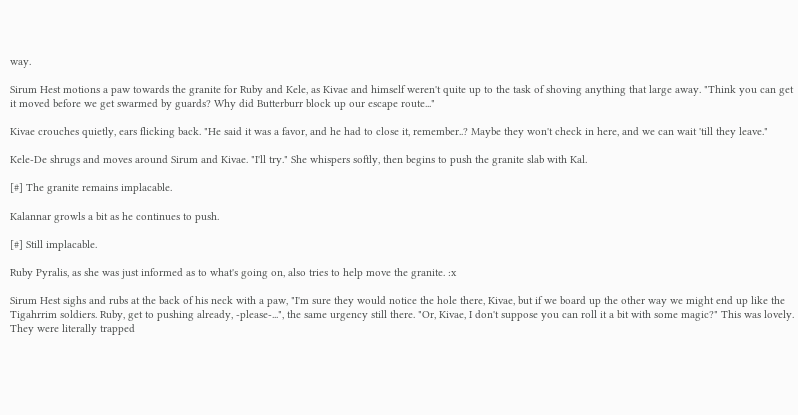way.

Sirum Hest motions a paw towards the granite for Ruby and Kele, as Kivae and himself weren't quite up to the task of shoving anything that large away. "Think you can get it moved before we get swarmed by guards? Why did Butterburr block up our escape route..."

Kivae crouches quietly, ears flicking back. "He said it was a favor, and he had to close it, remember..? Maybe they won't check in here, and we can wait 'till they leave."

Kele-De shrugs and moves around Sirum and Kivae. "I'll try." She whispers softly, then begins to push the granite slab with Kal.

[#] The granite remains implacable.

Kalannar growls a bit as he continues to push.

[#] Still implacable.

Ruby Pyralis, as she was just informed as to what's going on, also tries to help move the granite. :x

Sirum Hest sighs and rubs at the back of his neck with a paw, "I'm sure they would notice the hole there, Kivae, but if we board up the other way we might end up like the Tigahrrim soldiers. Ruby, get to pushing already, -please-...", the same urgency still there. "Or, Kivae, I don't suppose you can roll it a bit with some magic?" This was lovely. They were literally trapped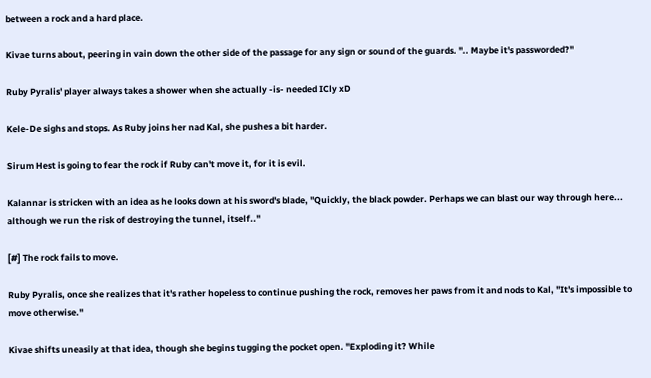between a rock and a hard place.

Kivae turns about, peering in vain down the other side of the passage for any sign or sound of the guards. ".. Maybe it's passworded?"

Ruby Pyralis' player always takes a shower when she actually -is- needed ICly xD

Kele-De sighs and stops. As Ruby joins her nad Kal, she pushes a bit harder.

Sirum Hest is going to fear the rock if Ruby can't move it, for it is evil.

Kalannar is stricken with an idea as he looks down at his sword's blade, "Quickly, the black powder. Perhaps we can blast our way through here... although we run the risk of destroying the tunnel, itself.."

[#] The rock fails to move.

Ruby Pyralis, once she realizes that it's rather hopeless to continue pushing the rock, removes her paws from it and nods to Kal, "It's impossible to move otherwise."

Kivae shifts uneasily at that idea, though she begins tugging the pocket open. "Exploding it? While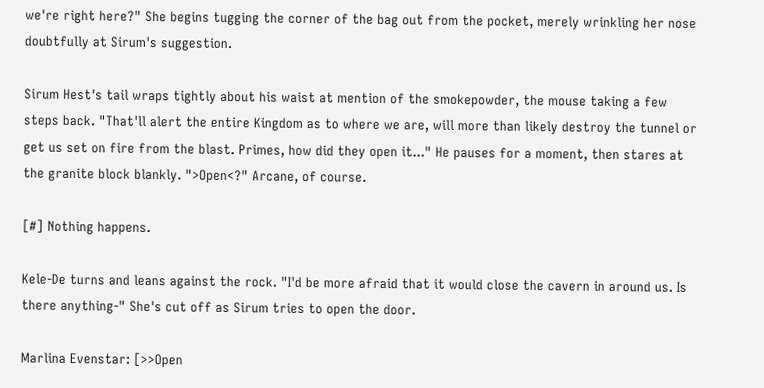we're right here?" She begins tugging the corner of the bag out from the pocket, merely wrinkling her nose doubtfully at Sirum's suggestion.

Sirum Hest's tail wraps tightly about his waist at mention of the smokepowder, the mouse taking a few steps back. "That'll alert the entire Kingdom as to where we are, will more than likely destroy the tunnel or get us set on fire from the blast. Primes, how did they open it..." He pauses for a moment, then stares at the granite block blankly. ">Open<?" Arcane, of course.

[#] Nothing happens.

Kele-De turns and leans against the rock. "I'd be more afraid that it would close the cavern in around us. Is there anything-" She's cut off as Sirum tries to open the door.

Marlina Evenstar: [>>Open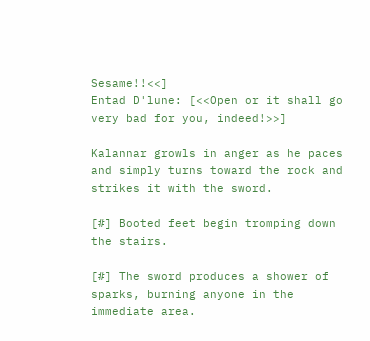Sesame!!<<]
Entad D'lune: [<<Open or it shall go very bad for you, indeed!>>]

Kalannar growls in anger as he paces and simply turns toward the rock and strikes it with the sword.

[#] Booted feet begin tromping down the stairs.

[#] The sword produces a shower of sparks, burning anyone in the immediate area.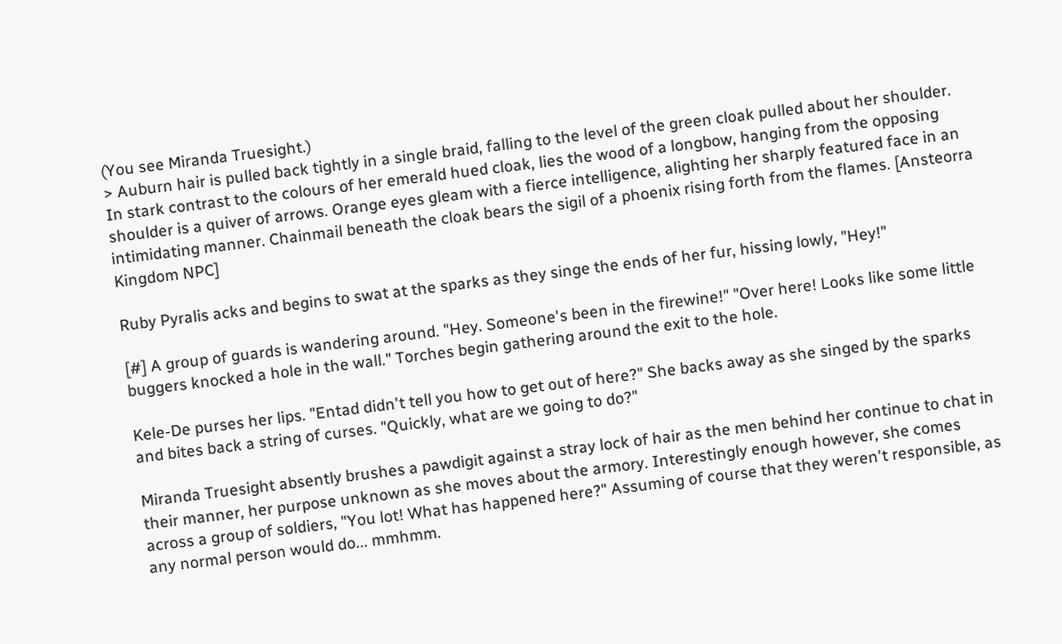(You see Miranda Truesight.)
> Auburn hair is pulled back tightly in a single braid, falling to the level of the green cloak pulled about her shoulder. In stark contrast to the colours of her emerald hued cloak, lies the wood of a longbow, hanging from the opposing shoulder is a quiver of arrows. Orange eyes gleam with a fierce intelligence, alighting her sharply featured face in an intimidating manner. Chainmail beneath the cloak bears the sigil of a phoenix rising forth from the flames. [Ansteorra Kingdom NPC]

Ruby Pyralis acks and begins to swat at the sparks as they singe the ends of her fur, hissing lowly, "Hey!"

[#] A group of guards is wandering around. "Hey. Someone's been in the firewine!" "Over here! Looks like some little buggers knocked a hole in the wall." Torches begin gathering around the exit to the hole.

Kele-De purses her lips. "Entad didn't tell you how to get out of here?" She backs away as she singed by the sparks and bites back a string of curses. "Quickly, what are we going to do?"

Miranda Truesight absently brushes a pawdigit against a stray lock of hair as the men behind her continue to chat in their manner, her purpose unknown as she moves about the armory. Interestingly enough however, she comes across a group of soldiers, "You lot! What has happened here?" Assuming of course that they weren't responsible, as any normal person would do... mmhmm.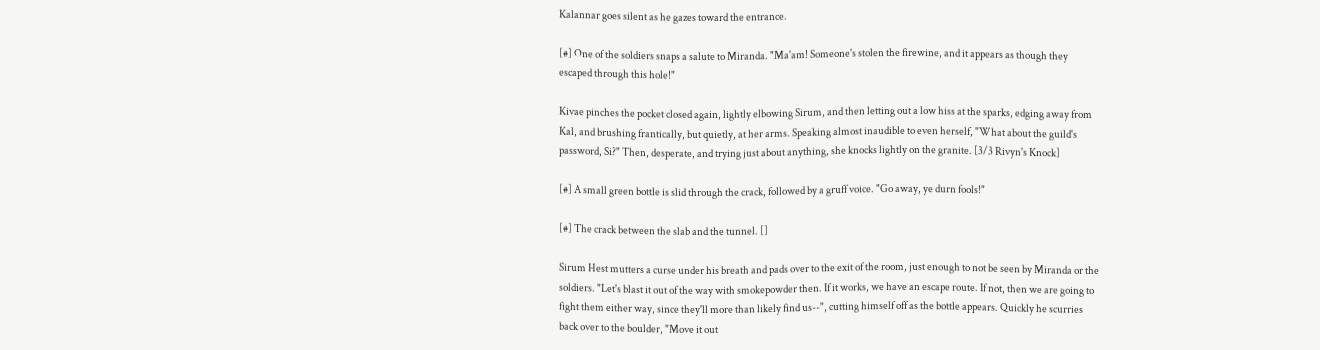Kalannar goes silent as he gazes toward the entrance.

[#] One of the soldiers snaps a salute to Miranda. "Ma'am! Someone's stolen the firewine, and it appears as though they escaped through this hole!"

Kivae pinches the pocket closed again, lightly elbowing Sirum, and then letting out a low hiss at the sparks, edging away from Kal, and brushing frantically, but quietly, at her arms. Speaking almost inaudible to even herself, "What about the guild's password, Si?" Then, desperate, and trying just about anything, she knocks lightly on the granite. [3/3 Rivyn's Knock]

[#] A small green bottle is slid through the crack, followed by a gruff voice. "Go away, ye durn fools!"

[#] The crack between the slab and the tunnel. []

Sirum Hest mutters a curse under his breath and pads over to the exit of the room, just enough to not be seen by Miranda or the soldiers. "Let's blast it out of the way with smokepowder then. If it works, we have an escape route. If not, then we are going to fight them either way, since they'll more than likely find us--", cutting himself off as the bottle appears. Quickly he scurries back over to the boulder, "Move it out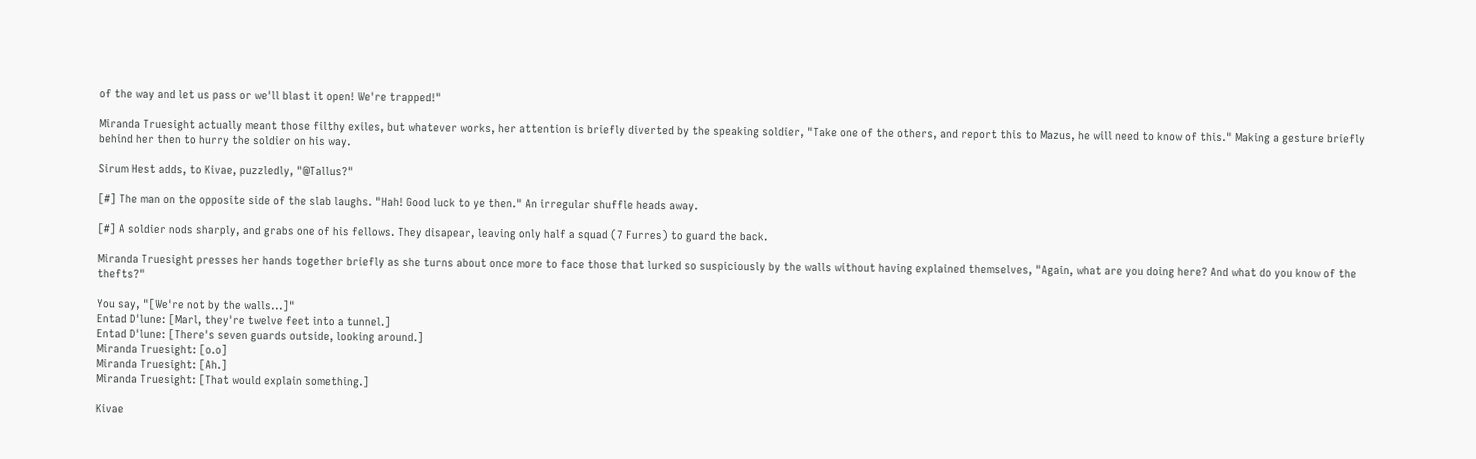of the way and let us pass or we'll blast it open! We're trapped!"

Miranda Truesight actually meant those filthy exiles, but whatever works, her attention is briefly diverted by the speaking soldier, "Take one of the others, and report this to Mazus, he will need to know of this." Making a gesture briefly behind her then to hurry the soldier on his way.

Sirum Hest adds, to Kivae, puzzledly, "@Tallus?"

[#] The man on the opposite side of the slab laughs. "Hah! Good luck to ye then." An irregular shuffle heads away.

[#] A soldier nods sharply, and grabs one of his fellows. They disapear, leaving only half a squad (7 Furres) to guard the back.

Miranda Truesight presses her hands together briefly as she turns about once more to face those that lurked so suspiciously by the walls without having explained themselves, "Again, what are you doing here? And what do you know of the thefts?"

You say, "[We're not by the walls...]"
Entad D'lune: [Marl, they're twelve feet into a tunnel.]
Entad D'lune: [There's seven guards outside, looking around.]
Miranda Truesight: [o.o]
Miranda Truesight: [Ah.]
Miranda Truesight: [That would explain something.]

Kivae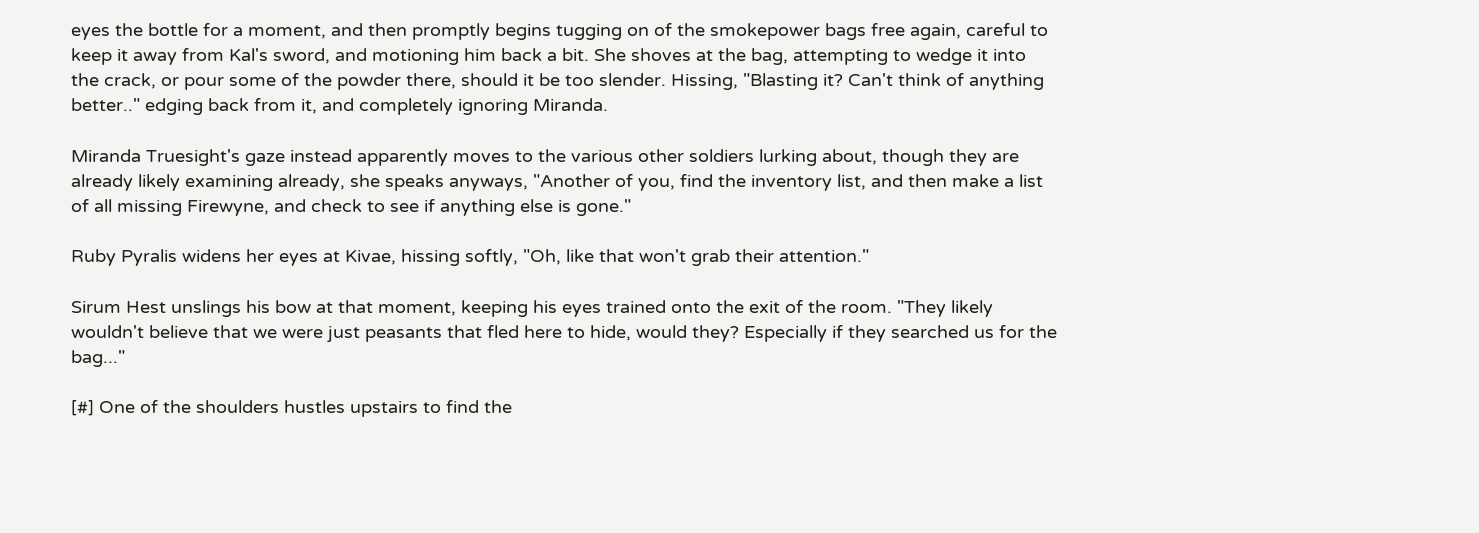eyes the bottle for a moment, and then promptly begins tugging on of the smokepower bags free again, careful to keep it away from Kal's sword, and motioning him back a bit. She shoves at the bag, attempting to wedge it into the crack, or pour some of the powder there, should it be too slender. Hissing, "Blasting it? Can't think of anything better.." edging back from it, and completely ignoring Miranda.

Miranda Truesight's gaze instead apparently moves to the various other soldiers lurking about, though they are already likely examining already, she speaks anyways, "Another of you, find the inventory list, and then make a list of all missing Firewyne, and check to see if anything else is gone."

Ruby Pyralis widens her eyes at Kivae, hissing softly, "Oh, like that won't grab their attention."

Sirum Hest unslings his bow at that moment, keeping his eyes trained onto the exit of the room. "They likely wouldn't believe that we were just peasants that fled here to hide, would they? Especially if they searched us for the bag..."

[#] One of the shoulders hustles upstairs to find the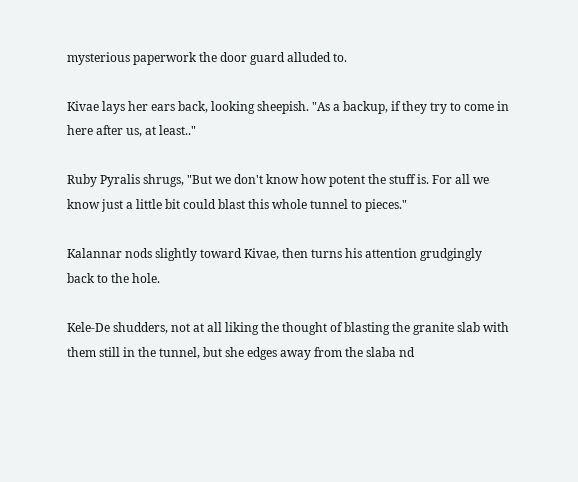mysterious paperwork the door guard alluded to.

Kivae lays her ears back, looking sheepish. "As a backup, if they try to come in here after us, at least.."

Ruby Pyralis shrugs, "But we don't know how potent the stuff is. For all we know just a little bit could blast this whole tunnel to pieces."

Kalannar nods slightly toward Kivae, then turns his attention grudgingly back to the hole.

Kele-De shudders, not at all liking the thought of blasting the granite slab with them still in the tunnel, but she edges away from the slaba nd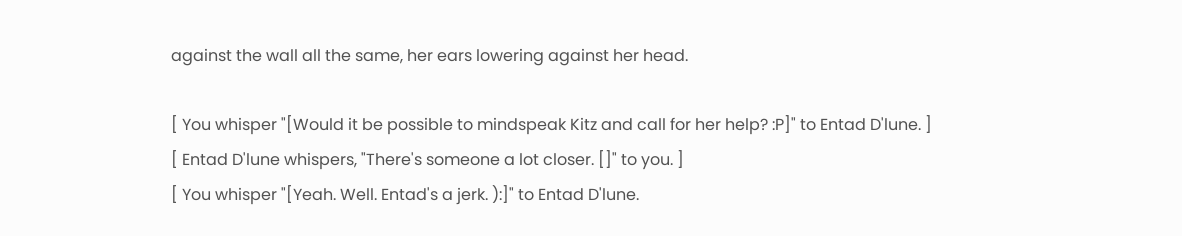against the wall all the same, her ears lowering against her head.

[ You whisper "[Would it be possible to mindspeak Kitz and call for her help? :P]" to Entad D'lune. ]
[ Entad D'lune whispers, "There's someone a lot closer. []" to you. ]
[ You whisper "[Yeah. Well. Entad's a jerk. ):]" to Entad D'lune.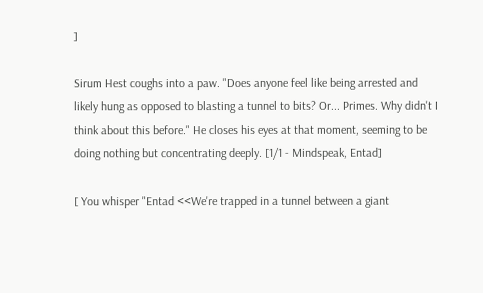]

Sirum Hest coughs into a paw. "Does anyone feel like being arrested and likely hung as opposed to blasting a tunnel to bits? Or... Primes. Why didn't I think about this before." He closes his eyes at that moment, seeming to be doing nothing but concentrating deeply. [1/1 - Mindspeak, Entad]

[ You whisper "Entad <<We're trapped in a tunnel between a giant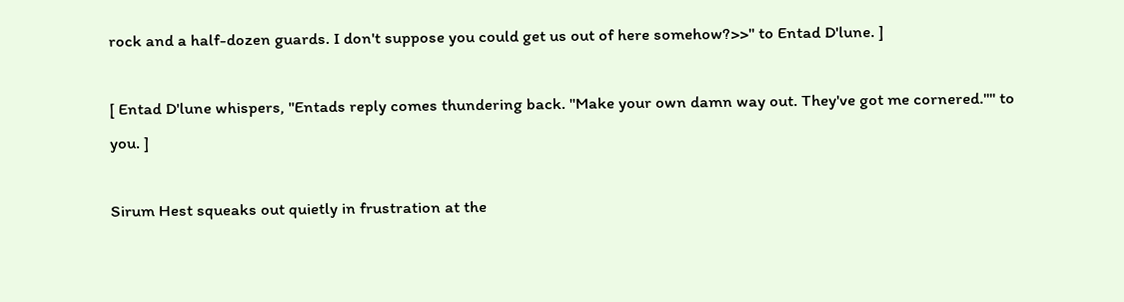rock and a half-dozen guards. I don't suppose you could get us out of here somehow?>>" to Entad D'lune. ]

[ Entad D'lune whispers, "Entads reply comes thundering back. "Make your own damn way out. They've got me cornered."" to you. ]

Sirum Hest squeaks out quietly in frustration at the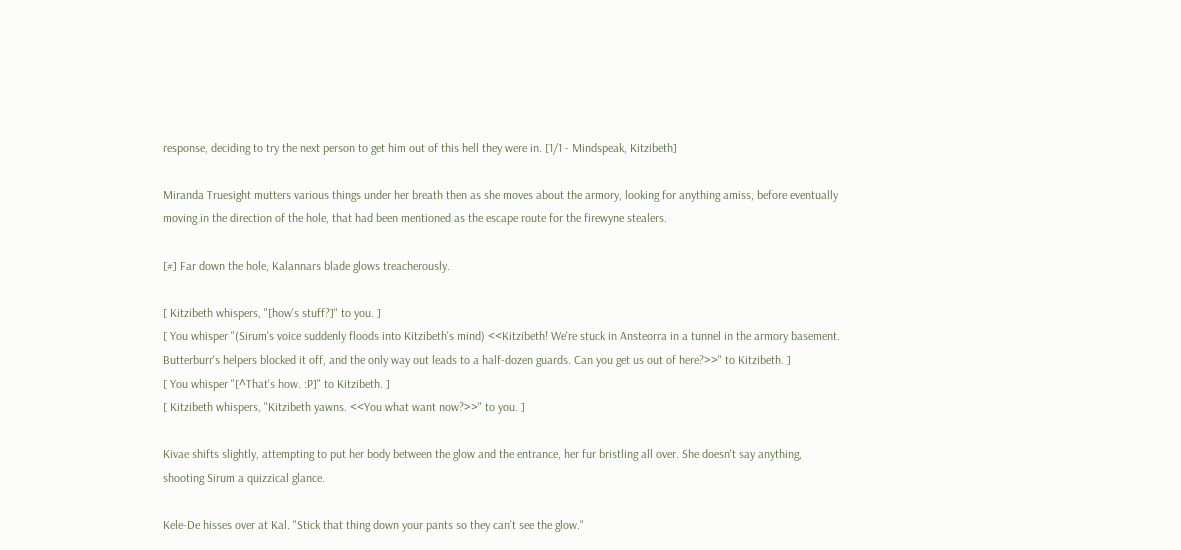response, deciding to try the next person to get him out of this hell they were in. [1/1 - Mindspeak, Kitzibeth]

Miranda Truesight mutters various things under her breath then as she moves about the armory, looking for anything amiss, before eventually moving in the direction of the hole, that had been mentioned as the escape route for the firewyne stealers.

[#] Far down the hole, Kalannars blade glows treacherously.

[ Kitzibeth whispers, "[how's stuff?]" to you. ]
[ You whisper "(Sirum's voice suddenly floods into Kitzibeth's mind) <<Kitzibeth! We're stuck in Ansteorra in a tunnel in the armory basement. Butterburr's helpers blocked it off, and the only way out leads to a half-dozen guards. Can you get us out of here?>>" to Kitzibeth. ]
[ You whisper "[^That's how. :P]" to Kitzibeth. ]
[ Kitzibeth whispers, "Kitzibeth yawns. <<You what want now?>>" to you. ]

Kivae shifts slightly, attempting to put her body between the glow and the entrance, her fur bristling all over. She doesn't say anything, shooting Sirum a quizzical glance.

Kele-De hisses over at Kal. "Stick that thing down your pants so they can't see the glow."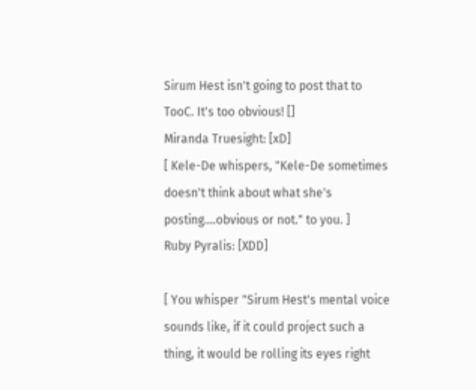Sirum Hest isn't going to post that to TooC. It's too obvious! []
Miranda Truesight: [xD]
[ Kele-De whispers, "Kele-De sometimes doesn't think about what she's posting....obvious or not." to you. ]
Ruby Pyralis: [XDD]

[ You whisper "Sirum Hest's mental voice sounds like, if it could project such a thing, it would be rolling its eyes right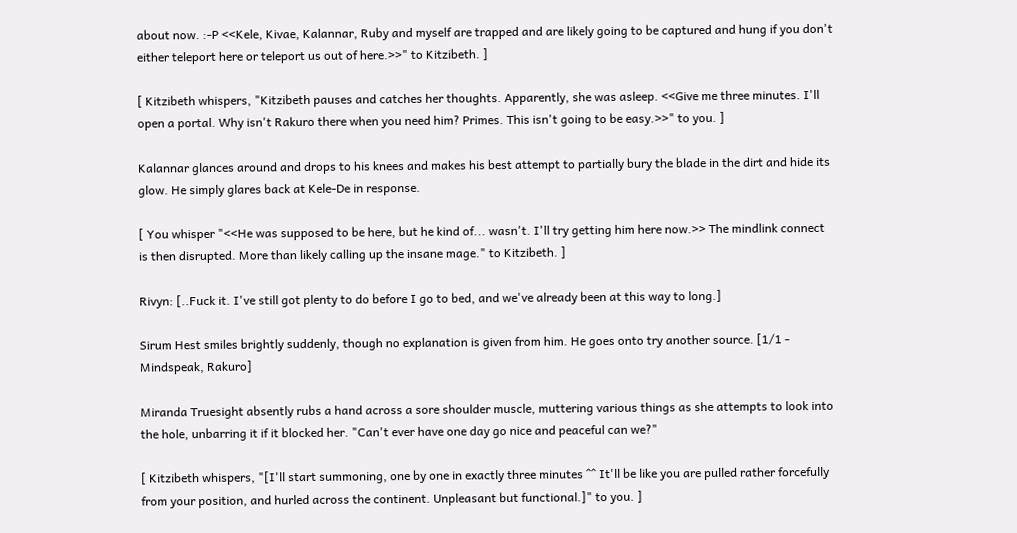about now. :-P <<Kele, Kivae, Kalannar, Ruby and myself are trapped and are likely going to be captured and hung if you don't either teleport here or teleport us out of here.>>" to Kitzibeth. ]

[ Kitzibeth whispers, "Kitzibeth pauses and catches her thoughts. Apparently, she was asleep. <<Give me three minutes. I'll open a portal. Why isn't Rakuro there when you need him? Primes. This isn't going to be easy.>>" to you. ]

Kalannar glances around and drops to his knees and makes his best attempt to partially bury the blade in the dirt and hide its glow. He simply glares back at Kele-De in response.

[ You whisper "<<He was supposed to be here, but he kind of... wasn't. I'll try getting him here now.>> The mindlink connect is then disrupted. More than likely calling up the insane mage." to Kitzibeth. ]

Rivyn: [..Fuck it. I've still got plenty to do before I go to bed, and we've already been at this way to long.]

Sirum Hest smiles brightly suddenly, though no explanation is given from him. He goes onto try another source. [1/1 - Mindspeak, Rakuro]

Miranda Truesight absently rubs a hand across a sore shoulder muscle, muttering various things as she attempts to look into the hole, unbarring it if it blocked her. "Can't ever have one day go nice and peaceful can we?"

[ Kitzibeth whispers, "[I'll start summoning, one by one in exactly three minutes ^^ It'll be like you are pulled rather forcefully from your position, and hurled across the continent. Unpleasant but functional.]" to you. ]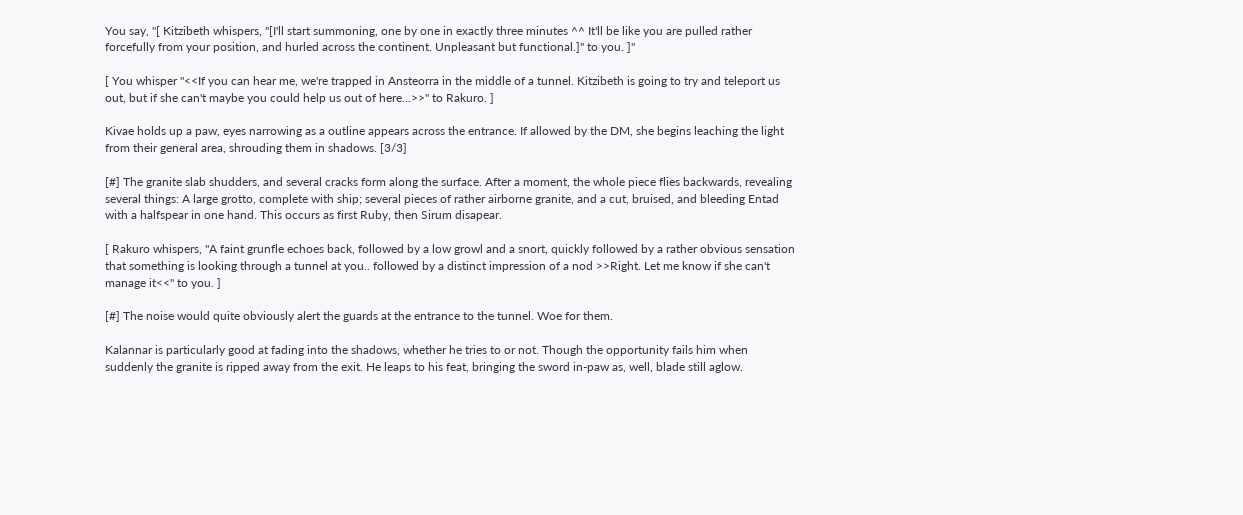You say, "[ Kitzibeth whispers, "[I'll start summoning, one by one in exactly three minutes ^^ It'll be like you are pulled rather forcefully from your position, and hurled across the continent. Unpleasant but functional.]" to you. ]"

[ You whisper "<<If you can hear me, we're trapped in Ansteorra in the middle of a tunnel. Kitzibeth is going to try and teleport us out, but if she can't maybe you could help us out of here...>>" to Rakuro. ]

Kivae holds up a paw, eyes narrowing as a outline appears across the entrance. If allowed by the DM, she begins leaching the light from their general area, shrouding them in shadows. [3/3]

[#] The granite slab shudders, and several cracks form along the surface. After a moment, the whole piece flies backwards, revealing several things: A large grotto, complete with ship; several pieces of rather airborne granite, and a cut, bruised, and bleeding Entad with a halfspear in one hand. This occurs as first Ruby, then Sirum disapear.

[ Rakuro whispers, "A faint grunfle echoes back, followed by a low growl and a snort, quickly followed by a rather obvious sensation that something is looking through a tunnel at you.. followed by a distinct impression of a nod >>Right. Let me know if she can't manage it<<" to you. ]

[#] The noise would quite obviously alert the guards at the entrance to the tunnel. Woe for them.

Kalannar is particularly good at fading into the shadows, whether he tries to or not. Though the opportunity fails him when suddenly the granite is ripped away from the exit. He leaps to his feat, bringing the sword in-paw as, well, blade still aglow.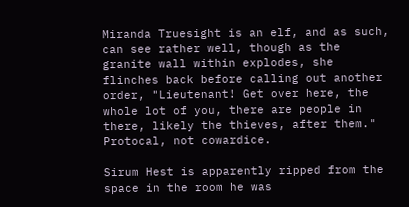Miranda Truesight is an elf, and as such, can see rather well, though as the granite wall within explodes, she flinches back before calling out another order, "Lieutenant! Get over here, the whole lot of you, there are people in there, likely the thieves, after them." Protocal, not cowardice.

Sirum Hest is apparently ripped from the space in the room he was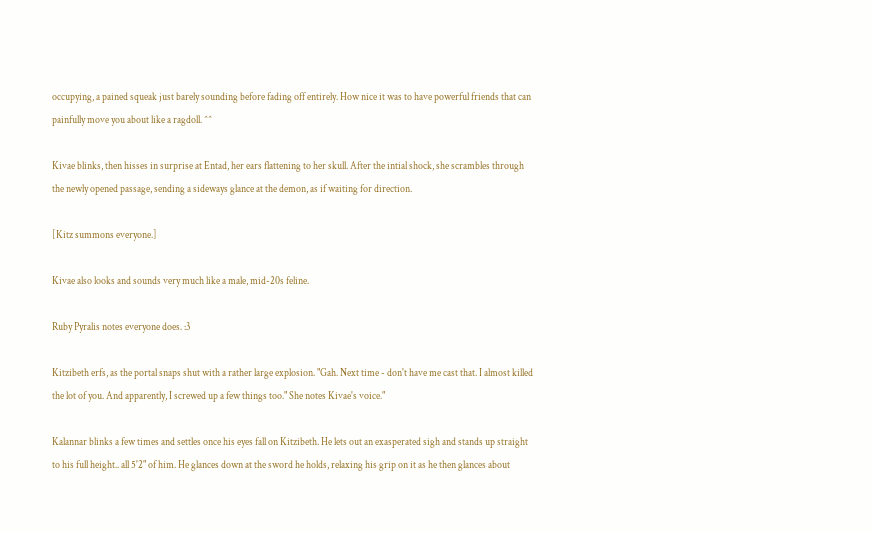occupying, a pained squeak just barely sounding before fading off entirely. How nice it was to have powerful friends that can painfully move you about like a ragdoll. ^^

Kivae blinks, then hisses in surprise at Entad, her ears flattening to her skull. After the intial shock, she scrambles through the newly opened passage, sending a sideways glance at the demon, as if waiting for direction.

[Kitz summons everyone.]

Kivae also looks and sounds very much like a male, mid-20s feline.

Ruby Pyralis notes everyone does. :3

Kitzibeth erfs, as the portal snaps shut with a rather large explosion. "Gah. Next time - don't have me cast that. I almost killed the lot of you. And apparently, I screwed up a few things too." She notes Kivae's voice."

Kalannar blinks a few times and settles once his eyes fall on Kitzibeth. He lets out an exasperated sigh and stands up straight to his full height.. all 5'2" of him. He glances down at the sword he holds, relaxing his grip on it as he then glances about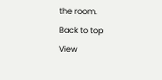the room.
Back to top
View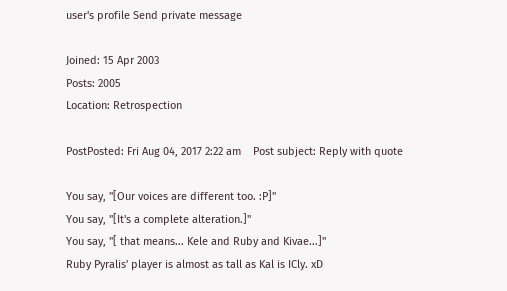user's profile Send private message

Joined: 15 Apr 2003
Posts: 2005
Location: Retrospection

PostPosted: Fri Aug 04, 2017 2:22 am    Post subject: Reply with quote

You say, "[Our voices are different too. :P]"
You say, "[It's a complete alteration.]"
You say, "[ that means... Kele and Ruby and Kivae...]"
Ruby Pyralis' player is almost as tall as Kal is ICly. xD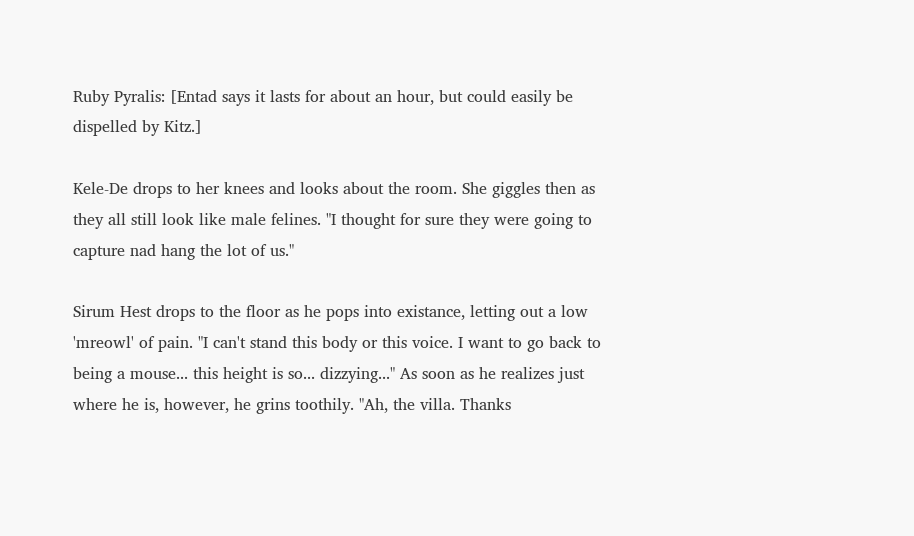Ruby Pyralis: [Entad says it lasts for about an hour, but could easily be dispelled by Kitz.]

Kele-De drops to her knees and looks about the room. She giggles then as they all still look like male felines. "I thought for sure they were going to capture nad hang the lot of us."

Sirum Hest drops to the floor as he pops into existance, letting out a low 'mreowl' of pain. "I can't stand this body or this voice. I want to go back to being a mouse... this height is so... dizzying..." As soon as he realizes just where he is, however, he grins toothily. "Ah, the villa. Thanks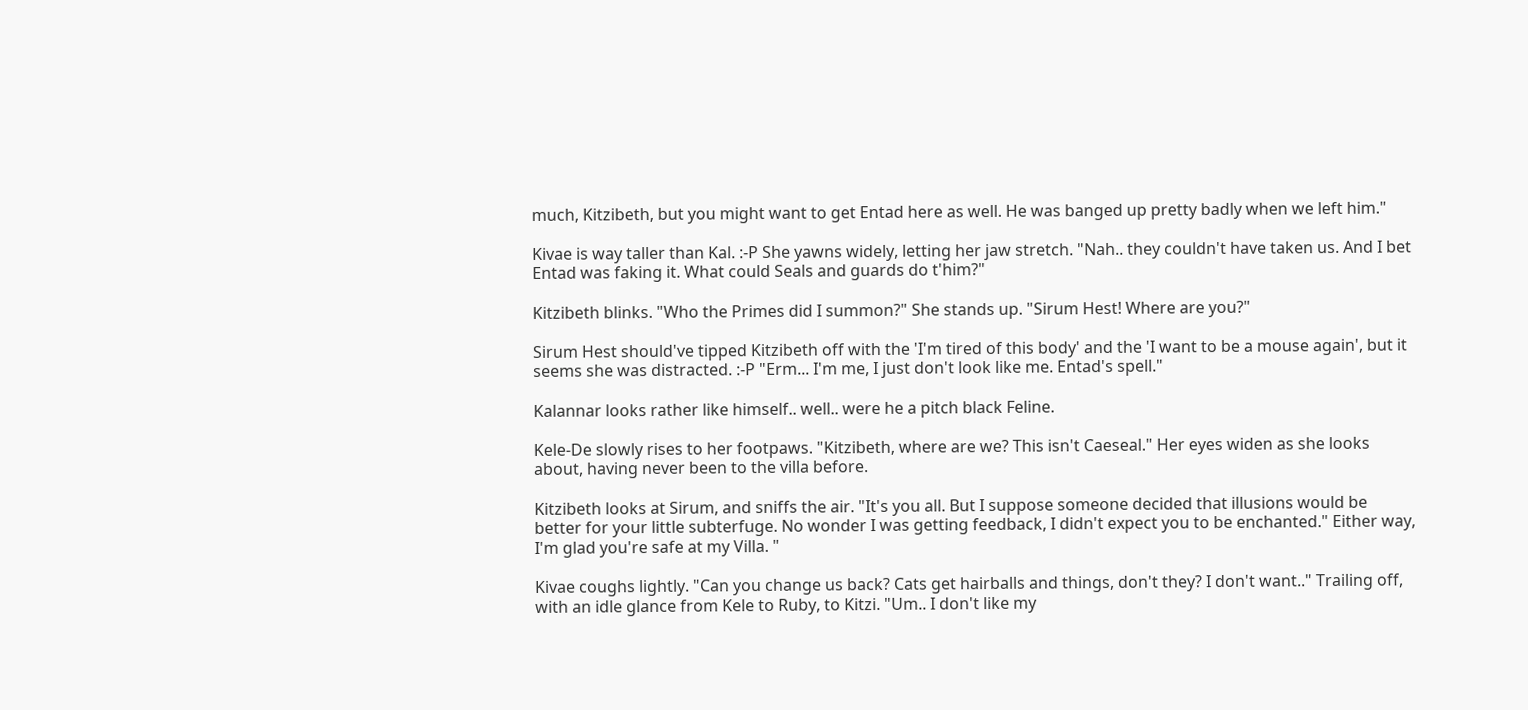much, Kitzibeth, but you might want to get Entad here as well. He was banged up pretty badly when we left him."

Kivae is way taller than Kal. :-P She yawns widely, letting her jaw stretch. "Nah.. they couldn't have taken us. And I bet Entad was faking it. What could Seals and guards do t'him?"

Kitzibeth blinks. "Who the Primes did I summon?" She stands up. "Sirum Hest! Where are you?"

Sirum Hest should've tipped Kitzibeth off with the 'I'm tired of this body' and the 'I want to be a mouse again', but it seems she was distracted. :-P "Erm... I'm me, I just don't look like me. Entad's spell."

Kalannar looks rather like himself.. well.. were he a pitch black Feline.

Kele-De slowly rises to her footpaws. "Kitzibeth, where are we? This isn't Caeseal." Her eyes widen as she looks about, having never been to the villa before.

Kitzibeth looks at Sirum, and sniffs the air. "It's you all. But I suppose someone decided that illusions would be better for your little subterfuge. No wonder I was getting feedback, I didn't expect you to be enchanted." Either way, I'm glad you're safe at my Villa. "

Kivae coughs lightly. "Can you change us back? Cats get hairballs and things, don't they? I don't want.." Trailing off, with an idle glance from Kele to Ruby, to Kitzi. "Um.. I don't like my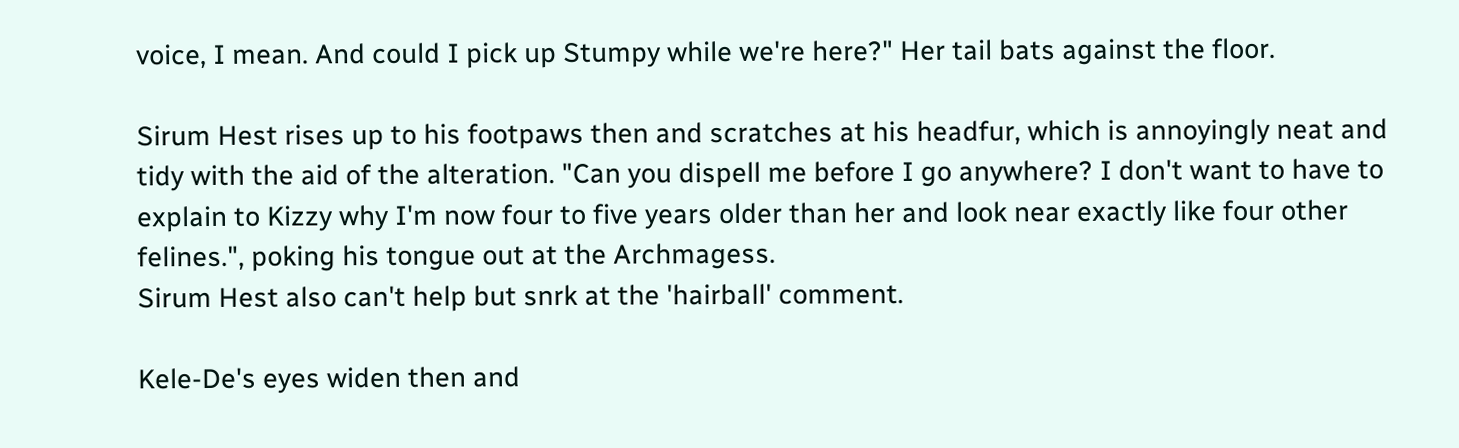voice, I mean. And could I pick up Stumpy while we're here?" Her tail bats against the floor.

Sirum Hest rises up to his footpaws then and scratches at his headfur, which is annoyingly neat and tidy with the aid of the alteration. "Can you dispell me before I go anywhere? I don't want to have to explain to Kizzy why I'm now four to five years older than her and look near exactly like four other felines.", poking his tongue out at the Archmagess.
Sirum Hest also can't help but snrk at the 'hairball' comment.

Kele-De's eyes widen then and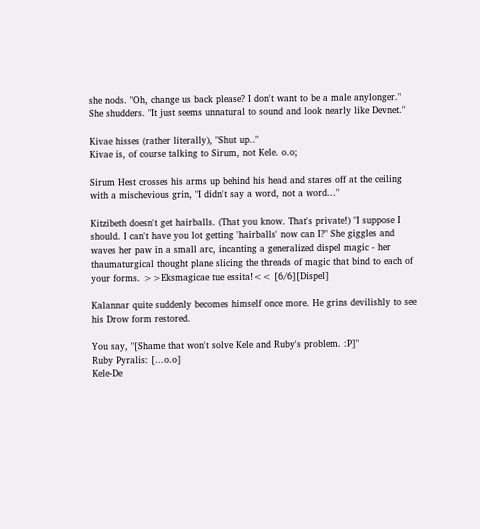she nods. "Oh, change us back please? I don't want to be a male anylonger." She shudders. "It just seems unnatural to sound and look nearly like Devnet."

Kivae hisses (rather literally), "Shut up.."
Kivae is, of course talking to Sirum, not Kele. o.o;

Sirum Hest crosses his arms up behind his head and stares off at the ceiling with a mischevious grin, "I didn't say a word, not a word..."

Kitzibeth doesn't get hairballs. (That you know. That's private!) "I suppose I should. I can't have you lot getting 'hairballs' now can I?" She giggles and waves her paw in a small arc, incanting a generalized dispel magic - her thaumaturgical thought plane slicing the threads of magic that bind to each of your forms. >>Eksmagicae tue essita!<< [6/6][Dispel]

Kalannar quite suddenly becomes himself once more. He grins devilishly to see his Drow form restored.

You say, "[Shame that won't solve Kele and Ruby's problem. :P]"
Ruby Pyralis: [...o.o]
Kele-De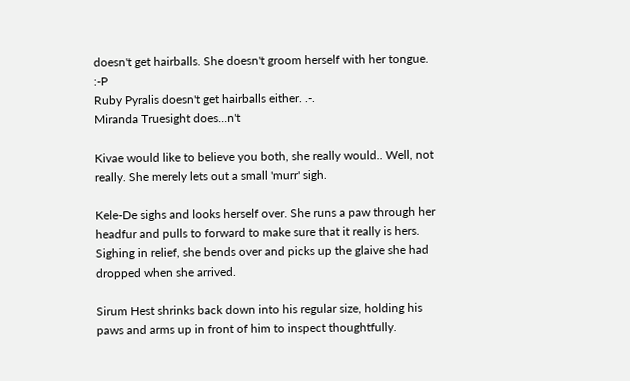doesn't get hairballs. She doesn't groom herself with her tongue. :-P
Ruby Pyralis doesn't get hairballs either. .-.
Miranda Truesight does...n't

Kivae would like to believe you both, she really would.. Well, not really. She merely lets out a small 'murr' sigh.

Kele-De sighs and looks herself over. She runs a paw through her headfur and pulls to forward to make sure that it really is hers. Sighing in relief, she bends over and picks up the glaive she had dropped when she arrived.

Sirum Hest shrinks back down into his regular size, holding his paws and arms up in front of him to inspect thoughtfully.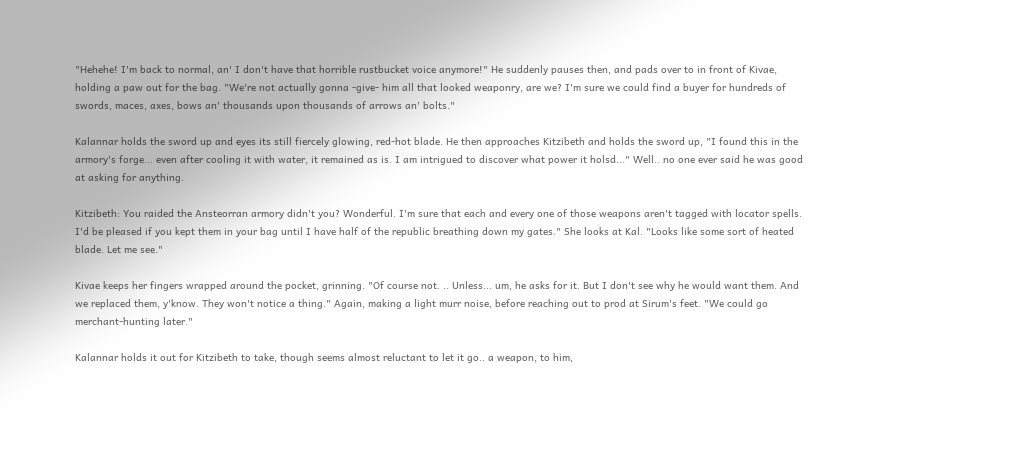"Hehehe! I'm back to normal, an' I don't have that horrible rustbucket voice anymore!" He suddenly pauses then, and pads over to in front of Kivae, holding a paw out for the bag. "We're not actually gonna -give- him all that looked weaponry, are we? I'm sure we could find a buyer for hundreds of swords, maces, axes, bows an' thousands upon thousands of arrows an' bolts."

Kalannar holds the sword up and eyes its still fiercely glowing, red-hot blade. He then approaches Kitzibeth and holds the sword up, "I found this in the armory's forge... even after cooling it with water, it remained as is. I am intrigued to discover what power it holsd..." Well.. no one ever said he was good at asking for anything.

Kitzibeth: You raided the Ansteorran armory didn't you? Wonderful. I'm sure that each and every one of those weapons aren't tagged with locator spells. I'd be pleased if you kept them in your bag until I have half of the republic breathing down my gates." She looks at Kal. "Looks like some sort of heated blade. Let me see."

Kivae keeps her fingers wrapped around the pocket, grinning. "Of course not. .. Unless... um, he asks for it. But I don't see why he would want them. And we replaced them, y'know. They won't notice a thing." Again, making a light murr noise, before reaching out to prod at Sirum's feet. "We could go merchant-hunting later."

Kalannar holds it out for Kitzibeth to take, though seems almost reluctant to let it go.. a weapon, to him,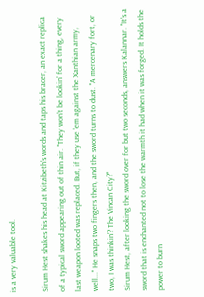is a very valuable tool.

Sirum Hest shakes his head at Kitzibeth's words and taps his bracer, an exact replica of a typical sword appearing out of thin air. "They won't be lookin' for a thing, every last weapon looted was replaced. But, if they use 'em against the Xanthian army, well..." He snaps two fingers then, and the sword turns to dust. "A mercenary fort, or two, I was thinkin'? The Vincan City?"
Sirum Hest, after looking the sword over for but two seconds, answers Kalannar. "It's a sword that is enchanted not to lose the warmth it had when it was forged. It holds the power to burn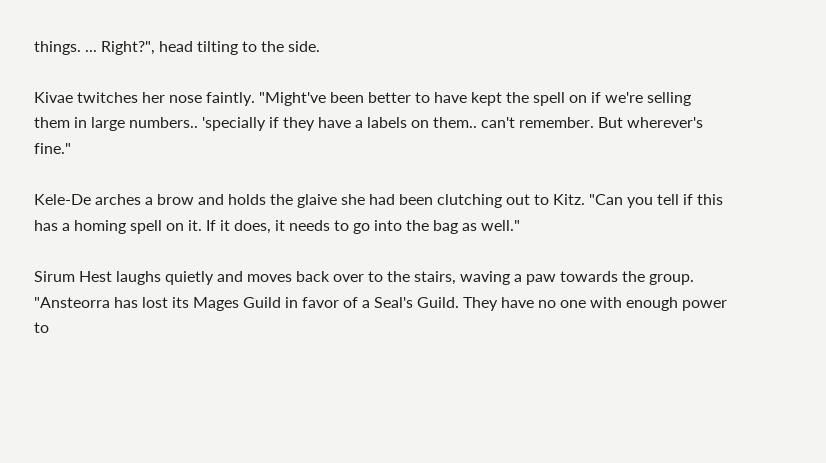things. ... Right?", head tilting to the side.

Kivae twitches her nose faintly. "Might've been better to have kept the spell on if we're selling them in large numbers.. 'specially if they have a labels on them.. can't remember. But wherever's fine."

Kele-De arches a brow and holds the glaive she had been clutching out to Kitz. "Can you tell if this has a homing spell on it. If it does, it needs to go into the bag as well."

Sirum Hest laughs quietly and moves back over to the stairs, waving a paw towards the group. "Ansteorra has lost its Mages Guild in favor of a Seal's Guild. They have no one with enough power to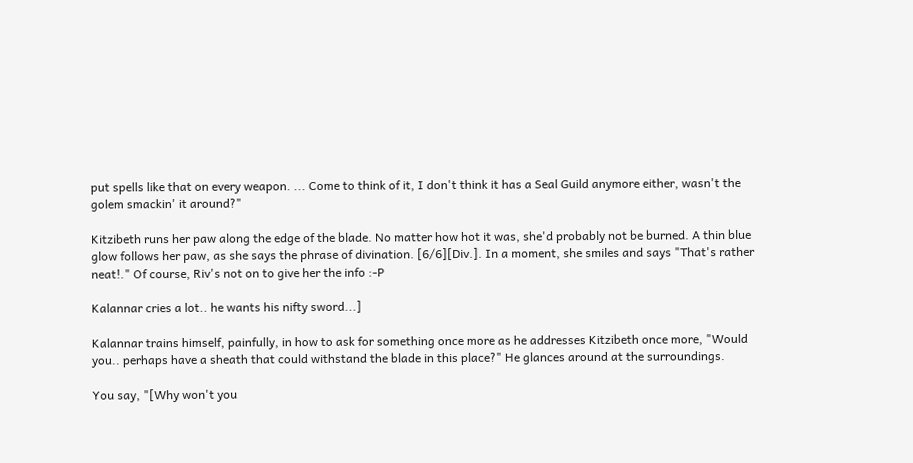put spells like that on every weapon. ... Come to think of it, I don't think it has a Seal Guild anymore either, wasn't the golem smackin' it around?"

Kitzibeth runs her paw along the edge of the blade. No matter how hot it was, she'd probably not be burned. A thin blue glow follows her paw, as she says the phrase of divination. [6/6][Div.]. In a moment, she smiles and says "That's rather neat!." Of course, Riv's not on to give her the info :-P

Kalannar cries a lot.. he wants his nifty sword...]

Kalannar trains himself, painfully, in how to ask for something once more as he addresses Kitzibeth once more, "Would you.. perhaps have a sheath that could withstand the blade in this place?" He glances around at the surroundings.

You say, "[Why won't you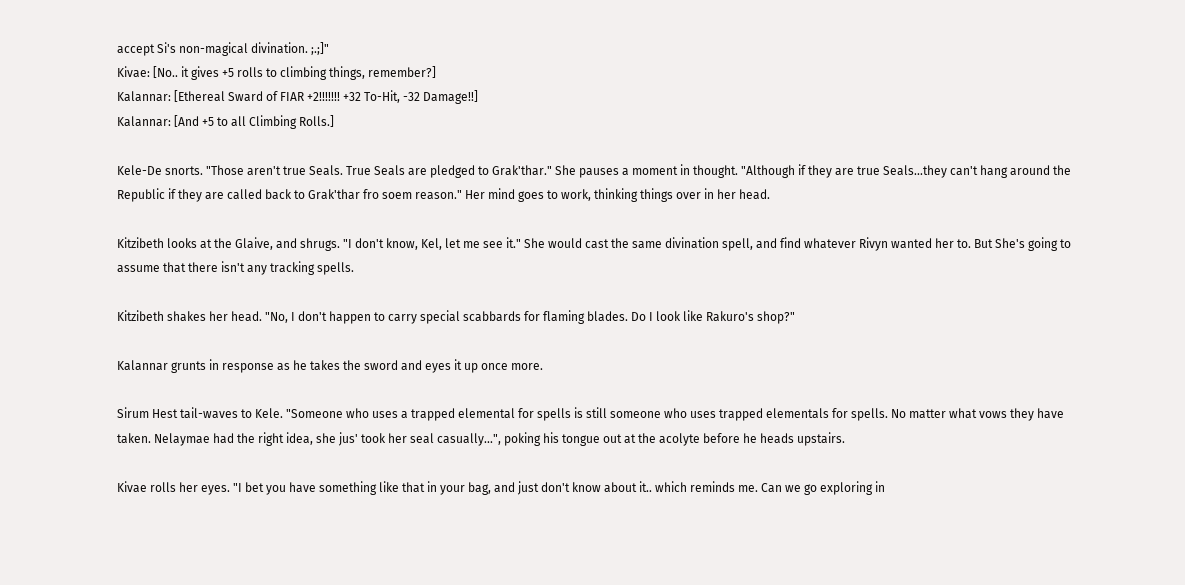accept Si's non-magical divination. ;.;]"
Kivae: [No.. it gives +5 rolls to climbing things, remember?]
Kalannar: [Ethereal Sward of FIAR +2!!!!!!! +32 To-Hit, -32 Damage!!]
Kalannar: [And +5 to all Climbing Rolls.]

Kele-De snorts. "Those aren't true Seals. True Seals are pledged to Grak'thar." She pauses a moment in thought. "Although if they are true Seals...they can't hang around the Republic if they are called back to Grak'thar fro soem reason." Her mind goes to work, thinking things over in her head.

Kitzibeth looks at the Glaive, and shrugs. "I don't know, Kel, let me see it." She would cast the same divination spell, and find whatever Rivyn wanted her to. But She's going to assume that there isn't any tracking spells.

Kitzibeth shakes her head. "No, I don't happen to carry special scabbards for flaming blades. Do I look like Rakuro's shop?"

Kalannar grunts in response as he takes the sword and eyes it up once more.

Sirum Hest tail-waves to Kele. "Someone who uses a trapped elemental for spells is still someone who uses trapped elementals for spells. No matter what vows they have taken. Nelaymae had the right idea, she jus' took her seal casually...", poking his tongue out at the acolyte before he heads upstairs.

Kivae rolls her eyes. "I bet you have something like that in your bag, and just don't know about it.. which reminds me. Can we go exploring in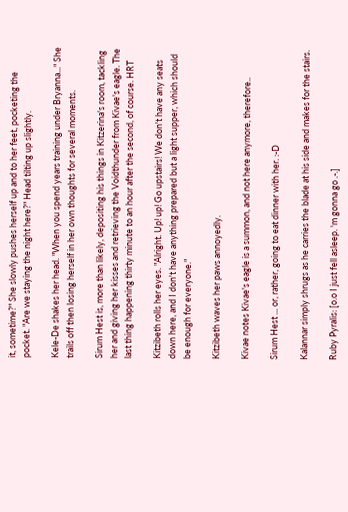it, sometime?" She slowly pushes herself up and to her feet, pocketing the pocket. "Are we staying the night here?" Head tilting up slightly.

Kele-De shakes her head. "When you spend years training under Bryanna..." She trails off then losing herself in her own thoughts for several moments.

Sirum Hest is, more than likely, depositing his things in Kitzerina's room, tackling her and giving her kisses and retrieving the Voidthunder from Kivae's eagle. The last thing happening thirty minute to an hour after the second, of course. HRT

Kitzibeth rolls her eyes. "Alright. Up! up! Go upstairs! We don't have any seats down here, and I don't have anything prepared but a light supper, which should be enough for everyone."

Kitzibeth waves her paws annoyedly.

Kivae notes Kivae's eagle is a summon, and not here anymore, therefore..

Sirum Hest ... or, rather, going to eat dinner with her. :-D

Kalannar simply shrugs as he carries the blade at his side and makes for the stairs.

Ruby Pyralis: [o.o I just fell asleep. 'm gonna go .-.]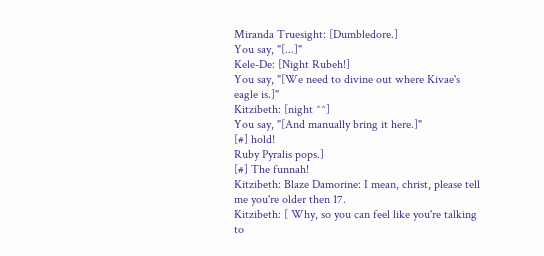Miranda Truesight: [Dumbledore.]
You say, "[...]"
Kele-De: [Night Rubeh!]
You say, "[We need to divine out where Kivae's eagle is.]"
Kitzibeth: [night ^^]
You say, "[And manually bring it here.]"
[#] hold!
Ruby Pyralis pops.]
[#] The funnah!
Kitzibeth: Blaze Damorine: I mean, christ, please tell me you're older then 17.
Kitzibeth: [ Why, so you can feel like you're talking to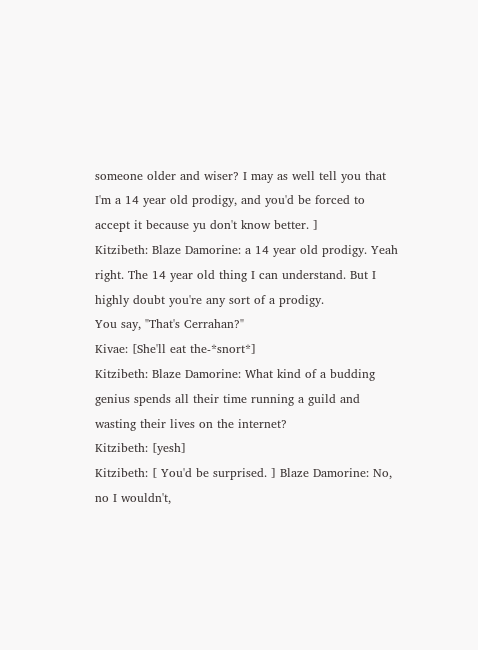someone older and wiser? I may as well tell you that I'm a 14 year old prodigy, and you'd be forced to accept it because yu don't know better. ]
Kitzibeth: Blaze Damorine: a 14 year old prodigy. Yeah right. The 14 year old thing I can understand. But I highly doubt you're any sort of a prodigy.
You say, "That's Cerrahan?"
Kivae: [She'll eat the-*snort*]
Kitzibeth: Blaze Damorine: What kind of a budding genius spends all their time running a guild and wasting their lives on the internet?
Kitzibeth: [yesh]
Kitzibeth: [ You'd be surprised. ] Blaze Damorine: No, no I wouldn't,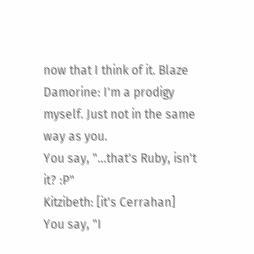now that I think of it. Blaze Damorine: I'm a prodigy myself. Just not in the same way as you.
You say, "...that's Ruby, isn't it? :P"
Kitzibeth: [it's Cerrahan]
You say, "I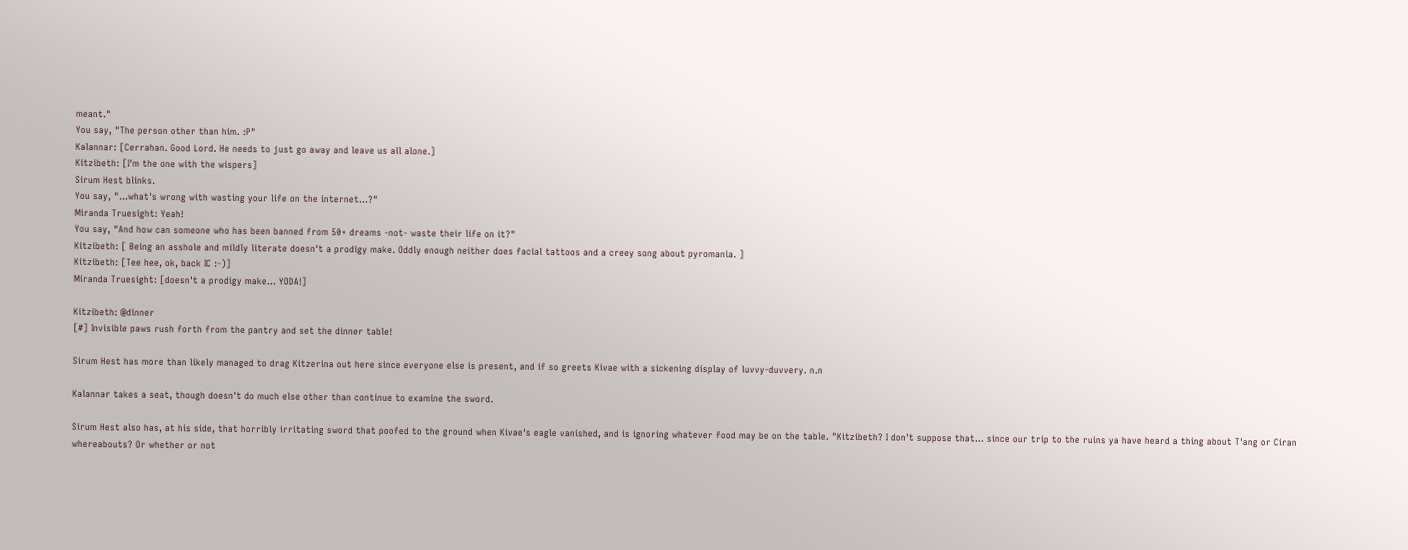meant."
You say, "The person other than him. :P"
Kalannar: [Cerrahan. Good Lord. He needs to just go away and leave us all alone.]
Kitzibeth: [I'm the one with the wispers]
Sirum Hest blinks.
You say, "...what's wrong with wasting your life on the internet...?"
Miranda Truesight: Yeah!
You say, "And how can someone who has been banned from 50+ dreams -not- waste their life on it?"
Kitzibeth: [ Being an asshole and mildly literate doesn't a prodigy make. Oddly enough neither does facial tattoos and a creey song about pyromania. ]
Kitzibeth: [Tee hee, ok, back IC :-)]
Miranda Truesight: [doesn't a prodigy make... YODA!]

Kitzibeth: @dinner
[#] Invisible paws rush forth from the pantry and set the dinner table!

Sirum Hest has more than likely managed to drag Kitzerina out here since everyone else is present, and if so greets Kivae with a sickening display of luvvy-duvvery. n.n

Kalannar takes a seat, though doesn't do much else other than continue to examine the sword.

Sirum Hest also has, at his side, that horribly irritating sword that poofed to the ground when Kivae's eagle vanished, and is ignoring whatever food may be on the table. "Kitzibeth? I don't suppose that... since our trip to the ruins ya have heard a thing about T'ang or Ciran whereabouts? Or whether or not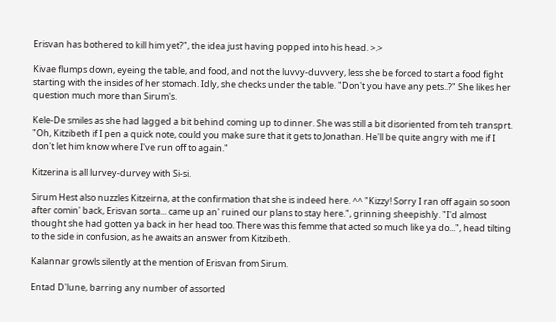Erisvan has bothered to kill him yet?", the idea just having popped into his head. >.>

Kivae flumps down, eyeing the table, and food, and not the luvvy-duvvery, less she be forced to start a food fight starting with the insides of her stomach. Idly, she checks under the table. "Don't you have any pets..?" She likes her question much more than Sirum's.

Kele-De smiles as she had lagged a bit behind coming up to dinner. She was still a bit disoriented from teh transprt. "Oh, Kitzibeth if I pen a quick note, could you make sure that it gets to Jonathan. He'll be quite angry with me if I don't let him know where I've run off to again."

Kitzerina is all lurvey-durvey with Si-si.

Sirum Hest also nuzzles Kitzeirna, at the confirmation that she is indeed here. ^^ "Kizzy! Sorry I ran off again so soon after comin' back, Erisvan sorta... came up an' ruined our plans to stay here.", grinning sheepishly. "I'd almost thought she had gotten ya back in her head too. There was this femme that acted so much like ya do...", head tilting to the side in confusion, as he awaits an answer from Kitzibeth.

Kalannar growls silently at the mention of Erisvan from Sirum.

Entad D'lune, barring any number of assorted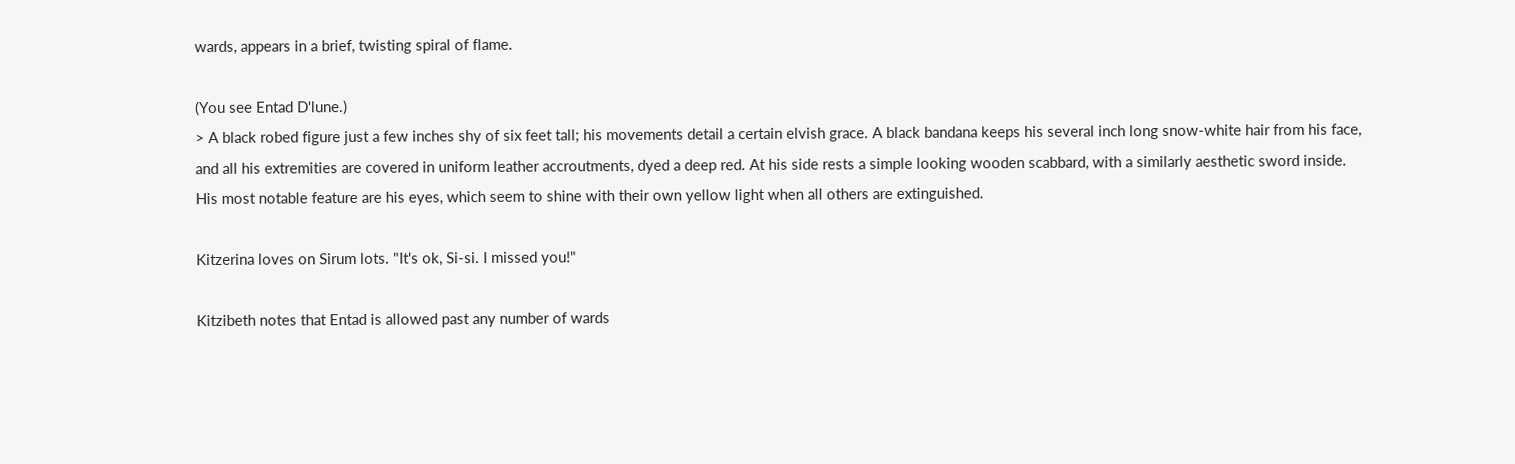wards, appears in a brief, twisting spiral of flame.

(You see Entad D'lune.)
> A black robed figure just a few inches shy of six feet tall; his movements detail a certain elvish grace. A black bandana keeps his several inch long snow-white hair from his face, and all his extremities are covered in uniform leather accroutments, dyed a deep red. At his side rests a simple looking wooden scabbard, with a similarly aesthetic sword inside. His most notable feature are his eyes, which seem to shine with their own yellow light when all others are extinguished.

Kitzerina loves on Sirum lots. "It's ok, Si-si. I missed you!"

Kitzibeth notes that Entad is allowed past any number of wards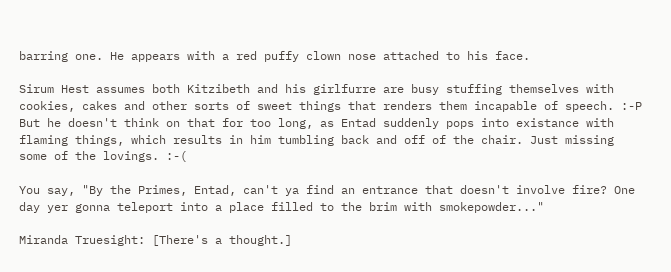barring one. He appears with a red puffy clown nose attached to his face.

Sirum Hest assumes both Kitzibeth and his girlfurre are busy stuffing themselves with cookies, cakes and other sorts of sweet things that renders them incapable of speech. :-P But he doesn't think on that for too long, as Entad suddenly pops into existance with flaming things, which results in him tumbling back and off of the chair. Just missing some of the lovings. :-(

You say, "By the Primes, Entad, can't ya find an entrance that doesn't involve fire? One day yer gonna teleport into a place filled to the brim with smokepowder..."

Miranda Truesight: [There's a thought.]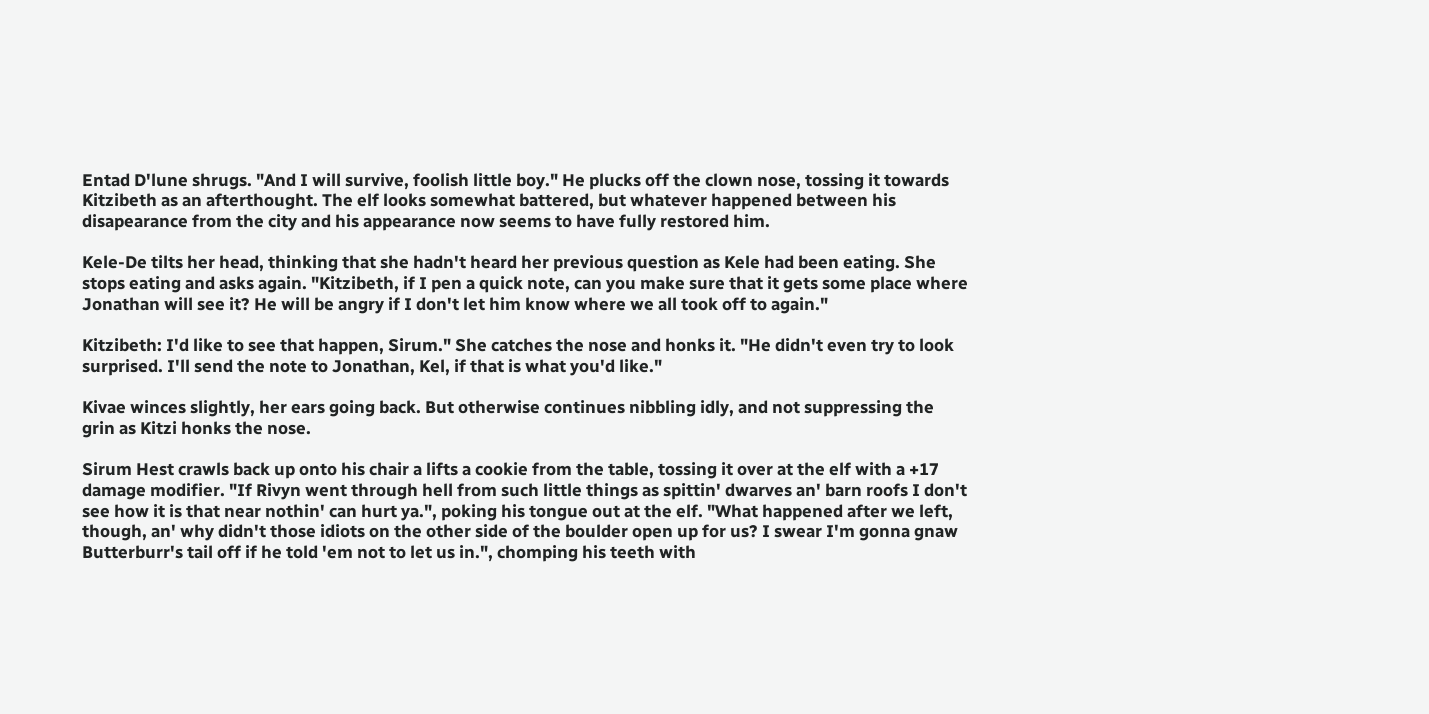Entad D'lune shrugs. "And I will survive, foolish little boy." He plucks off the clown nose, tossing it towards Kitzibeth as an afterthought. The elf looks somewhat battered, but whatever happened between his disapearance from the city and his appearance now seems to have fully restored him.

Kele-De tilts her head, thinking that she hadn't heard her previous question as Kele had been eating. She stops eating and asks again. "Kitzibeth, if I pen a quick note, can you make sure that it gets some place where Jonathan will see it? He will be angry if I don't let him know where we all took off to again."

Kitzibeth: I'd like to see that happen, Sirum." She catches the nose and honks it. "He didn't even try to look surprised. I'll send the note to Jonathan, Kel, if that is what you'd like."

Kivae winces slightly, her ears going back. But otherwise continues nibbling idly, and not suppressing the grin as Kitzi honks the nose.

Sirum Hest crawls back up onto his chair a lifts a cookie from the table, tossing it over at the elf with a +17 damage modifier. "If Rivyn went through hell from such little things as spittin' dwarves an' barn roofs I don't see how it is that near nothin' can hurt ya.", poking his tongue out at the elf. "What happened after we left, though, an' why didn't those idiots on the other side of the boulder open up for us? I swear I'm gonna gnaw Butterburr's tail off if he told 'em not to let us in.", chomping his teeth with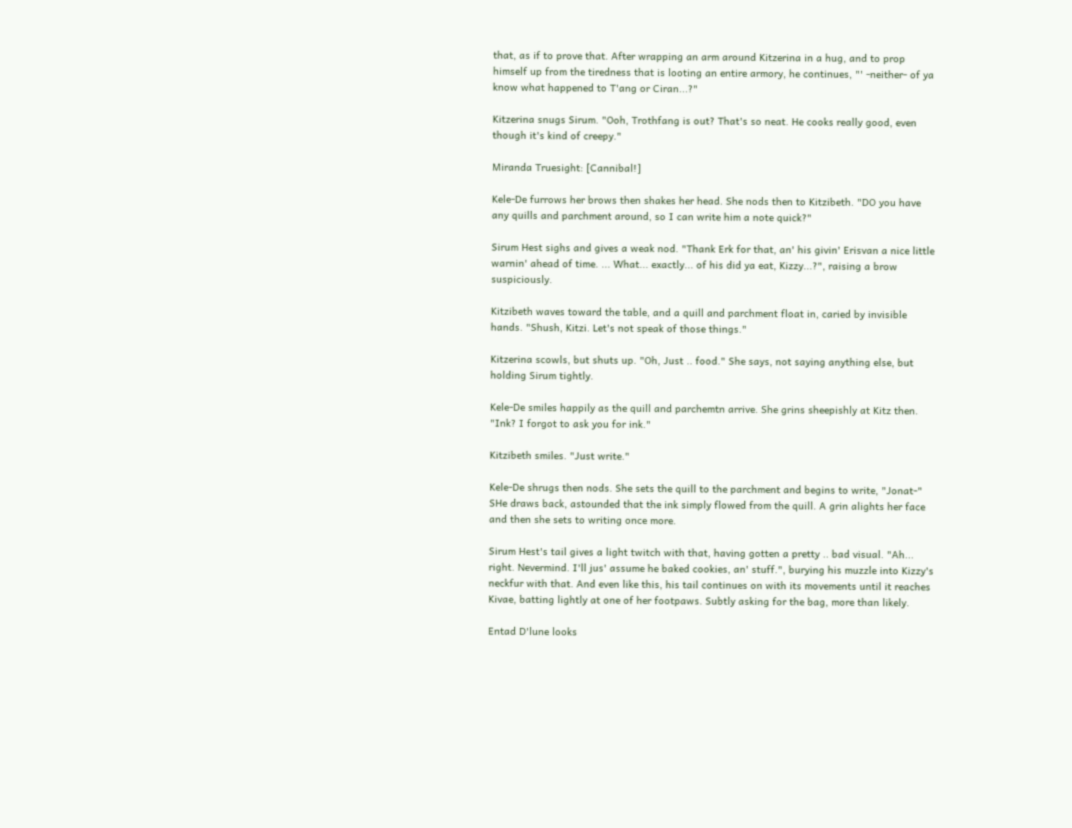that, as if to prove that. After wrapping an arm around Kitzerina in a hug, and to prop himself up from the tiredness that is looting an entire armory, he continues, "' -neither- of ya know what happened to T'ang or Ciran...?"

Kitzerina snugs Sirum. "Ooh, Trothfang is out? That's so neat. He cooks really good, even though it's kind of creepy."

Miranda Truesight: [Cannibal!]

Kele-De furrows her brows then shakes her head. She nods then to Kitzibeth. "DO you have any quills and parchment around, so I can write him a note quick?"

Sirum Hest sighs and gives a weak nod. "Thank Erk for that, an' his givin' Erisvan a nice little warnin' ahead of time. ... What... exactly... of his did ya eat, Kizzy...?", raising a brow suspiciously.

Kitzibeth waves toward the table, and a quill and parchment float in, caried by invisible hands. "Shush, Kitzi. Let's not speak of those things."

Kitzerina scowls, but shuts up. "Oh, Just .. food." She says, not saying anything else, but holding Sirum tightly.

Kele-De smiles happily as the quill and parchemtn arrive. She grins sheepishly at Kitz then. "Ink? I forgot to ask you for ink."

Kitzibeth smiles. "Just write."

Kele-De shrugs then nods. She sets the quill to the parchment and begins to write, "Jonat-" SHe draws back, astounded that the ink simply flowed from the quill. A grin alights her face and then she sets to writing once more.

Sirum Hest's tail gives a light twitch with that, having gotten a pretty .. bad visual. "Ah... right. Nevermind. I'll jus' assume he baked cookies, an' stuff.", burying his muzzle into Kizzy's neckfur with that. And even like this, his tail continues on with its movements until it reaches Kivae, batting lightly at one of her footpaws. Subtly asking for the bag, more than likely.

Entad D'lune looks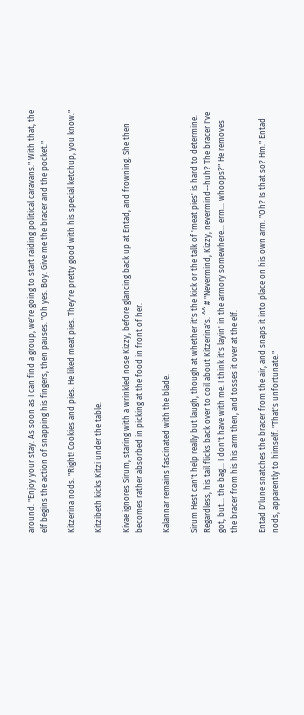around. "Enjoy your stay. As soon as I can find a group, we're going to start raiding political caravans." With that, the elf begins the action of snapping his fingers, then pauses. "Oh yes. Boy. Give me the bracer and the pocket."

Kitzerina nods. "Right! Cookies and pies. He liked meat pies. They're pretty good with his special ketchup, you know."

Kitzibeth kicks Kitzi under the table.

Kivae ignores Sirum, staring with a wrinkled nose Kizzy, before glancing back up at Entad, and frowning. She then becomes rather absorbed in picking at the food in front of her.

Kalannar remains fascinated with the blade.

Sirum Hest can't help really but laugh, though at whether it's the kick or the talk of 'meat pies' is hard to determine. Regardless, his tail flicks back over to coil about Kitzerina's. ^^ # "Nevermind, Kizzy, nevermind--huh? The bracer I've got, but... the bag... I don't have with me. I think it's layin' in the armory somewhere... erm... whoops?" He removes the bracer from his his arm then, and tosses it over at the elf.

Entad D'lune snatches the bracer from the air, and snaps it into place on his own arm. "Oh? Is that so? Hm." Entad nods, apparently to himself. "That's unfortunate."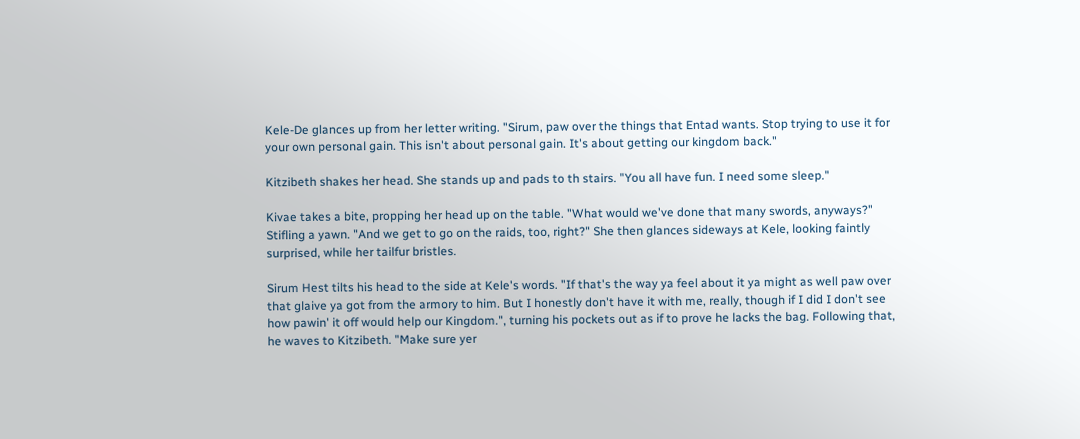Kele-De glances up from her letter writing. "Sirum, paw over the things that Entad wants. Stop trying to use it for your own personal gain. This isn't about personal gain. It's about getting our kingdom back."

Kitzibeth shakes her head. She stands up and pads to th stairs. "You all have fun. I need some sleep."

Kivae takes a bite, propping her head up on the table. "What would we've done that many swords, anyways?" Stifling a yawn. "And we get to go on the raids, too, right?" She then glances sideways at Kele, looking faintly surprised, while her tailfur bristles.

Sirum Hest tilts his head to the side at Kele's words. "If that's the way ya feel about it ya might as well paw over that glaive ya got from the armory to him. But I honestly don't have it with me, really, though if I did I don't see how pawin' it off would help our Kingdom.", turning his pockets out as if to prove he lacks the bag. Following that, he waves to Kitzibeth. "Make sure yer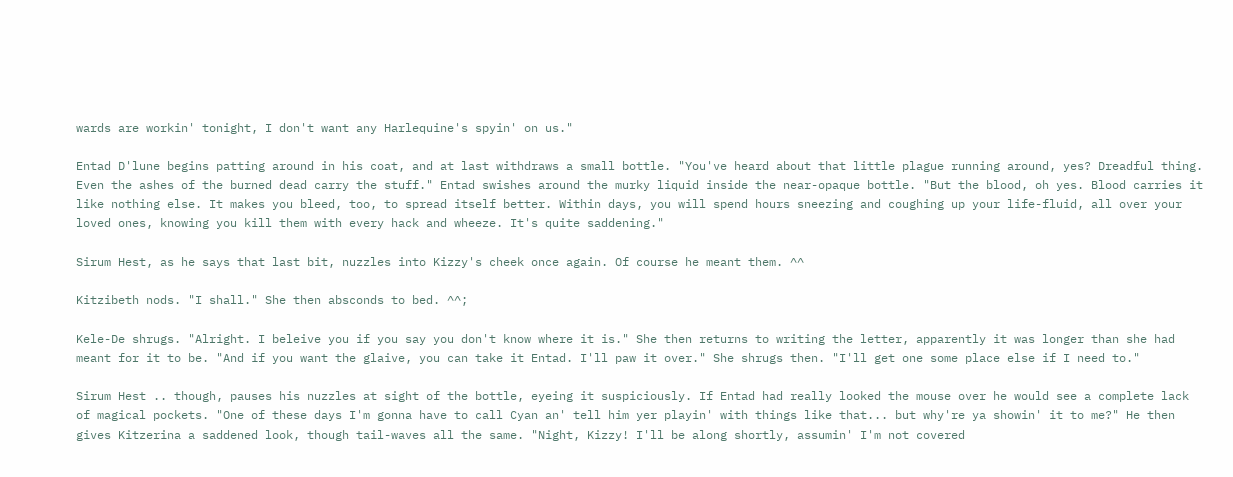wards are workin' tonight, I don't want any Harlequine's spyin' on us."

Entad D'lune begins patting around in his coat, and at last withdraws a small bottle. "You've heard about that little plague running around, yes? Dreadful thing. Even the ashes of the burned dead carry the stuff." Entad swishes around the murky liquid inside the near-opaque bottle. "But the blood, oh yes. Blood carries it like nothing else. It makes you bleed, too, to spread itself better. Within days, you will spend hours sneezing and coughing up your life-fluid, all over your loved ones, knowing you kill them with every hack and wheeze. It's quite saddening."

Sirum Hest, as he says that last bit, nuzzles into Kizzy's cheek once again. Of course he meant them. ^^

Kitzibeth nods. "I shall." She then absconds to bed. ^^;

Kele-De shrugs. "Alright. I beleive you if you say you don't know where it is." She then returns to writing the letter, apparently it was longer than she had meant for it to be. "And if you want the glaive, you can take it Entad. I'll paw it over." She shrugs then. "I'll get one some place else if I need to."

Sirum Hest .. though, pauses his nuzzles at sight of the bottle, eyeing it suspiciously. If Entad had really looked the mouse over he would see a complete lack of magical pockets. "One of these days I'm gonna have to call Cyan an' tell him yer playin' with things like that... but why're ya showin' it to me?" He then gives Kitzerina a saddened look, though tail-waves all the same. "Night, Kizzy! I'll be along shortly, assumin' I'm not covered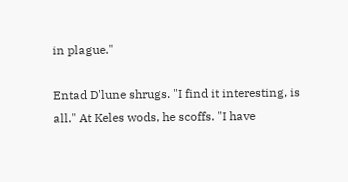in plague."

Entad D'lune shrugs. "I find it interesting, is all." At Keles wods, he scoffs. "I have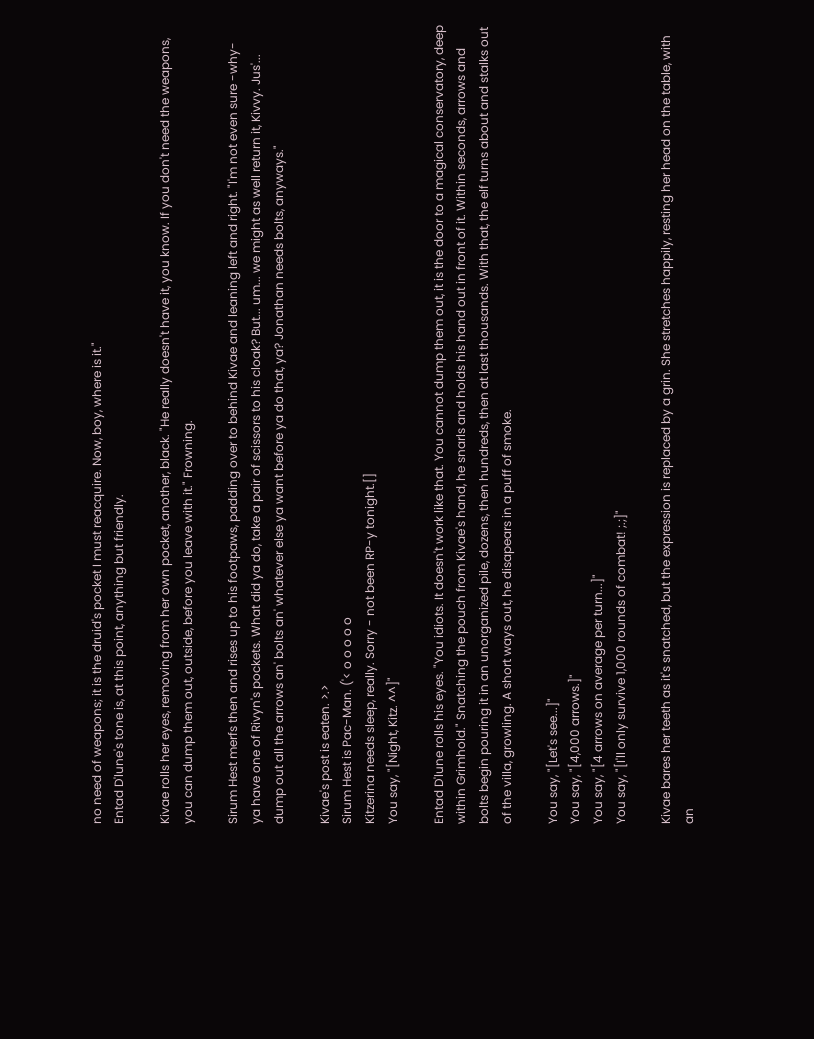no need of weapons; it is the druid's pocket I must reacquire. Now, boy, where is it."
Entad D'lune's tone is, at this point, anything but friendly.

Kivae rolls her eyes, removing from her own pocket, another, black. "He really doesn't have it, you know. If you don't need the weapons, you can dump them out, outside, before you leave with it." Frowning.

Sirum Hest merfs then and rises up to his footpaws, padding over to behind Kivae and leaning left and right. "I'm not even sure -why- ya have one of Rivyn's pockets. What did ya do, take a pair of scissors to his cloak? But... um... we might as well return it, Kivvy. Jus'... dump out all the arrows an' bolts an' whatever else ya want before ya do that, ya? Jonathan needs bolts, anyways."

Kivae's post is eaten. >.>
Sirum Hest is Pac-Man. ('< o o o o o
Kitzerina needs sleep, really. Sorry - not been RP-y tonight.[]
You say, "[Night, Kitz. ^^]"

Entad D'lune rolls his eyes. "You idiots. It doesn't work like that. You cannot dump them out, it is the door to a magical conservatory, deep within Grimhold." Snatching the pouch from Kivae's hand, he snarls and holds his hand out in front of it. Within seconds, arrows and bolts begin pouring it in an unorganized pile, dozens, then hundreds, then at last thousands. With that, the elf turns about and stalks out of the villa, growling. A short ways out, he disapears in a puff of smoke.

You say, "[Let's see...]"
You say, "[4,000 arrows.]"
You say, "[4 arrows on average per turn...]"
You say, "[I'll only survive 1,000 rounds of combat! ;.;]"

Kivae bares her teeth as it's snatched, but the expression is replaced by a grin. She stretches happily, resting her head on the table, with an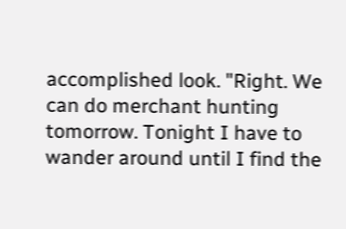accomplished look. "Right. We can do merchant hunting tomorrow. Tonight I have to wander around until I find the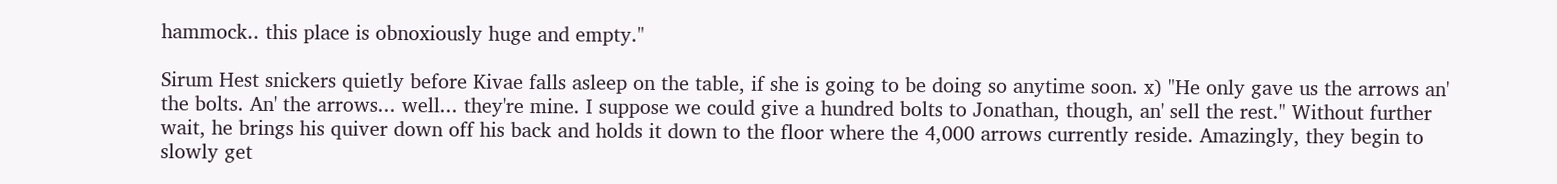hammock.. this place is obnoxiously huge and empty."

Sirum Hest snickers quietly before Kivae falls asleep on the table, if she is going to be doing so anytime soon. x) "He only gave us the arrows an' the bolts. An' the arrows... well... they're mine. I suppose we could give a hundred bolts to Jonathan, though, an' sell the rest." Without further wait, he brings his quiver down off his back and holds it down to the floor where the 4,000 arrows currently reside. Amazingly, they begin to slowly get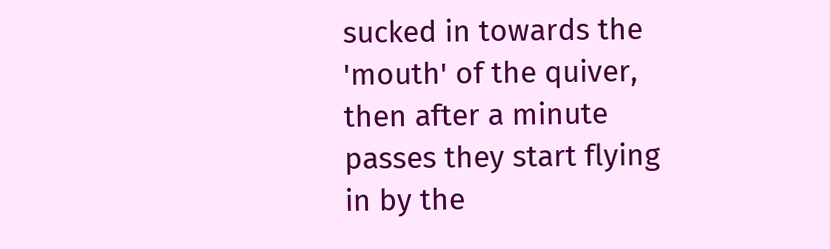sucked in towards the 'mouth' of the quiver, then after a minute passes they start flying in by the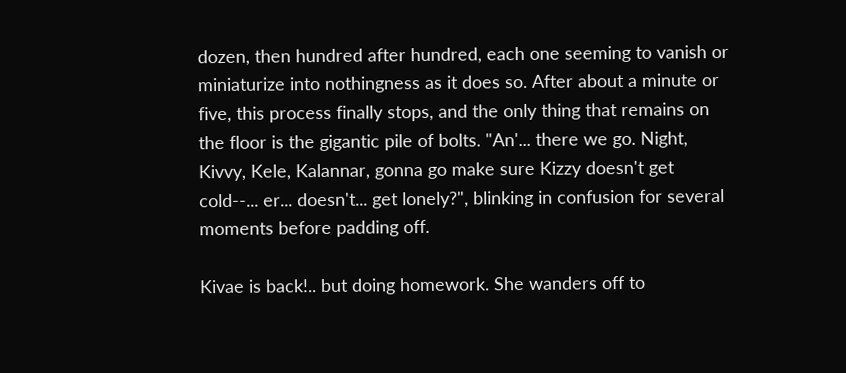dozen, then hundred after hundred, each one seeming to vanish or miniaturize into nothingness as it does so. After about a minute or five, this process finally stops, and the only thing that remains on the floor is the gigantic pile of bolts. "An'... there we go. Night, Kivvy, Kele, Kalannar, gonna go make sure Kizzy doesn't get cold--... er... doesn't... get lonely?", blinking in confusion for several moments before padding off.

Kivae is back!.. but doing homework. She wanders off to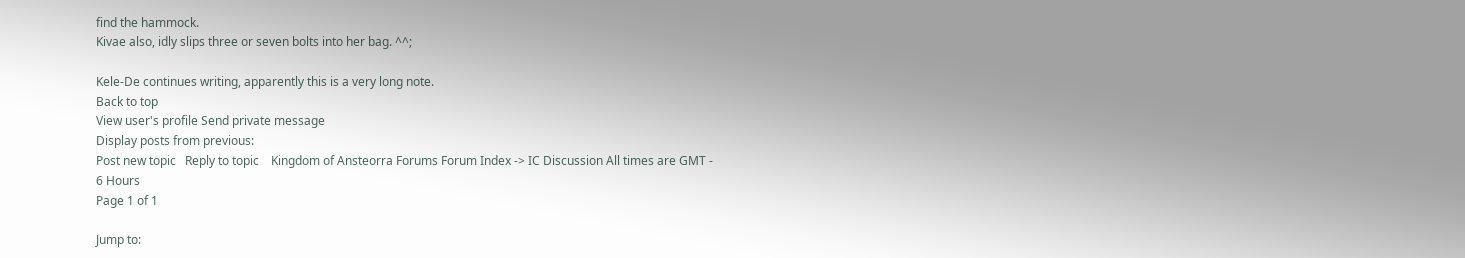find the hammock.
Kivae also, idly slips three or seven bolts into her bag. ^^;

Kele-De continues writing, apparently this is a very long note.
Back to top
View user's profile Send private message
Display posts from previous:
Post new topic   Reply to topic    Kingdom of Ansteorra Forums Forum Index -> IC Discussion All times are GMT - 6 Hours
Page 1 of 1

Jump to: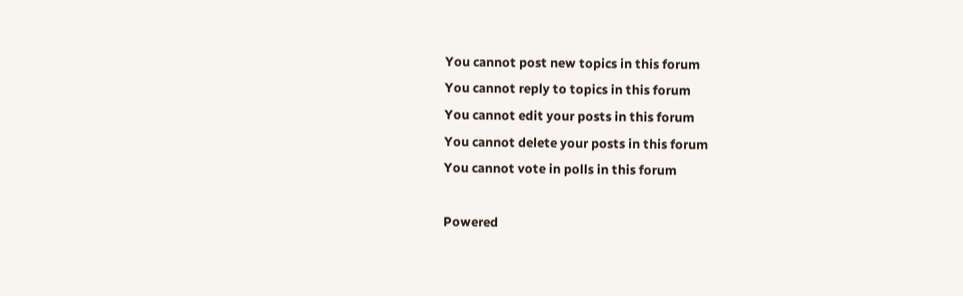You cannot post new topics in this forum
You cannot reply to topics in this forum
You cannot edit your posts in this forum
You cannot delete your posts in this forum
You cannot vote in polls in this forum

Powered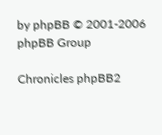by phpBB © 2001-2006 phpBB Group

Chronicles phpBB2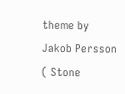theme by Jakob Persson ( Stone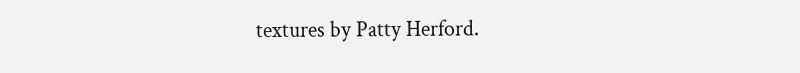textures by Patty Herford.